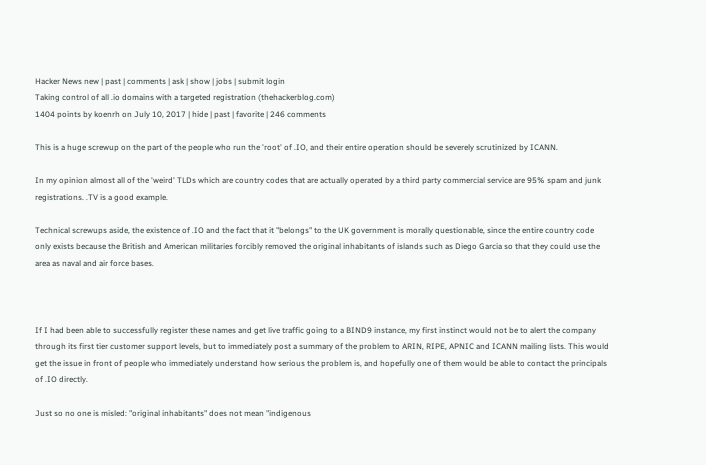Hacker News new | past | comments | ask | show | jobs | submit login
Taking control of all .io domains with a targeted registration (thehackerblog.com)
1404 points by koenrh on July 10, 2017 | hide | past | favorite | 246 comments

This is a huge screwup on the part of the people who run the 'root' of .IO, and their entire operation should be severely scrutinized by ICANN.

In my opinion almost all of the 'weird' TLDs which are country codes that are actually operated by a third party commercial service are 95% spam and junk registrations. .TV is a good example.

Technical screwups aside, the existence of .IO and the fact that it "belongs" to the UK government is morally questionable, since the entire country code only exists because the British and American militaries forcibly removed the original inhabitants of islands such as Diego Garcia so that they could use the area as naval and air force bases.



If I had been able to successfully register these names and get live traffic going to a BIND9 instance, my first instinct would not be to alert the company through its first tier customer support levels, but to immediately post a summary of the problem to ARIN, RIPE, APNIC and ICANN mailing lists. This would get the issue in front of people who immediately understand how serious the problem is, and hopefully one of them would be able to contact the principals of .IO directly.

Just so no one is misled: "original inhabitants" does not mean "indigenous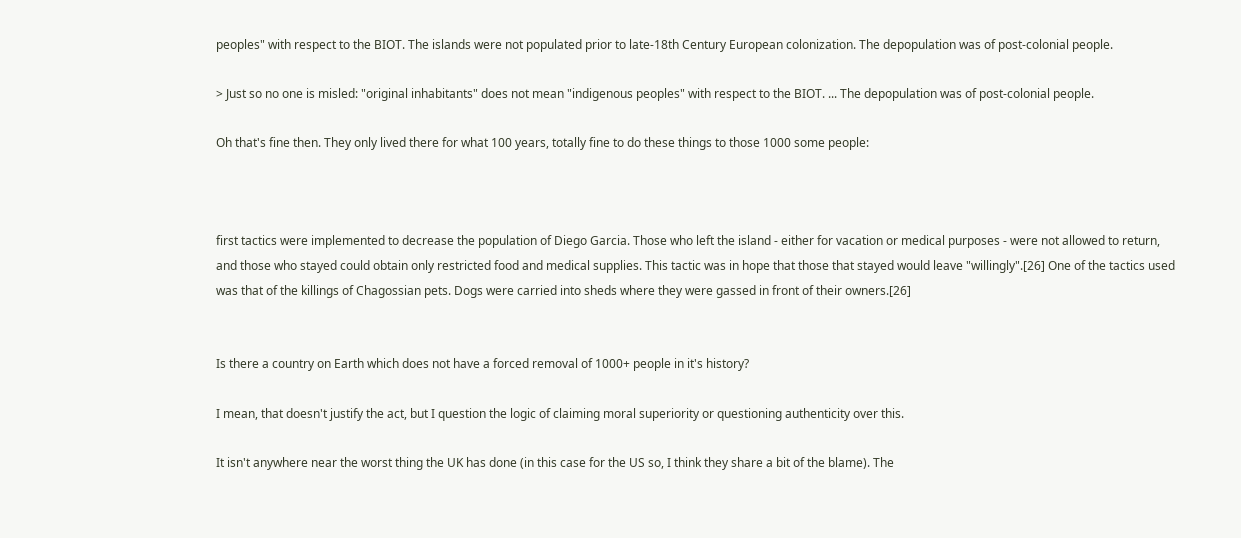peoples" with respect to the BIOT. The islands were not populated prior to late-18th Century European colonization. The depopulation was of post-colonial people.

> Just so no one is misled: "original inhabitants" does not mean "indigenous peoples" with respect to the BIOT. ... The depopulation was of post-colonial people.

Oh that's fine then. They only lived there for what 100 years, totally fine to do these things to those 1000 some people:



first tactics were implemented to decrease the population of Diego Garcia. Those who left the island - either for vacation or medical purposes - were not allowed to return, and those who stayed could obtain only restricted food and medical supplies. This tactic was in hope that those that stayed would leave "willingly".[26] One of the tactics used was that of the killings of Chagossian pets. Dogs were carried into sheds where they were gassed in front of their owners.[26]


Is there a country on Earth which does not have a forced removal of 1000+ people in it's history?

I mean, that doesn't justify the act, but I question the logic of claiming moral superiority or questioning authenticity over this.

It isn't anywhere near the worst thing the UK has done (in this case for the US so, I think they share a bit of the blame). The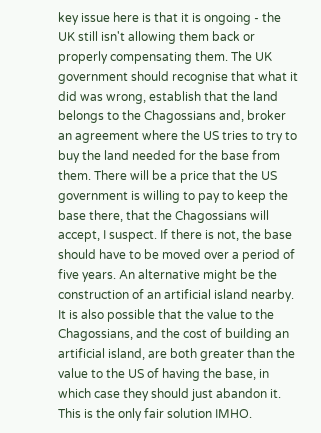key issue here is that it is ongoing - the UK still isn't allowing them back or properly compensating them. The UK government should recognise that what it did was wrong, establish that the land belongs to the Chagossians and, broker an agreement where the US tries to try to buy the land needed for the base from them. There will be a price that the US government is willing to pay to keep the base there, that the Chagossians will accept, I suspect. If there is not, the base should have to be moved over a period of five years. An alternative might be the construction of an artificial island nearby. It is also possible that the value to the Chagossians, and the cost of building an artificial island, are both greater than the value to the US of having the base, in which case they should just abandon it. This is the only fair solution IMHO.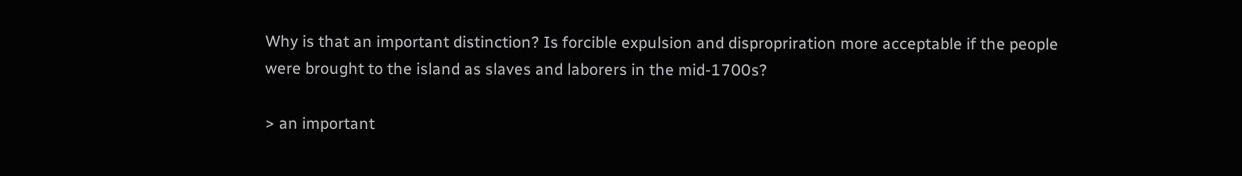Why is that an important distinction? Is forcible expulsion and dispropriration more acceptable if the people were brought to the island as slaves and laborers in the mid-1700s?

> an important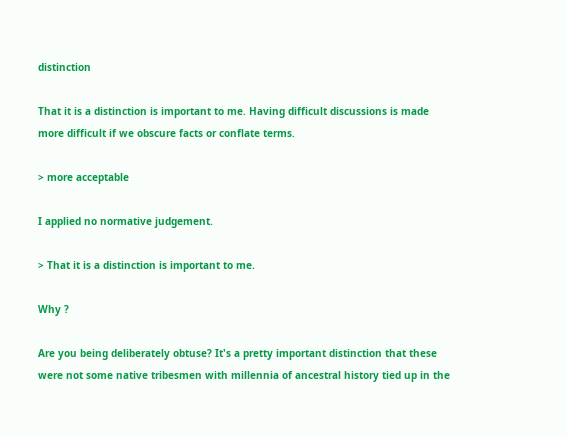distinction

That it is a distinction is important to me. Having difficult discussions is made more difficult if we obscure facts or conflate terms.

> more acceptable

I applied no normative judgement.

> That it is a distinction is important to me.

Why ?

Are you being deliberately obtuse? It's a pretty important distinction that these were not some native tribesmen with millennia of ancestral history tied up in the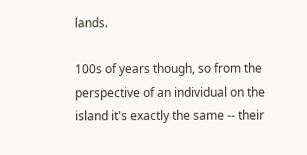lands.

100s of years though, so from the perspective of an individual on the island it's exactly the same -- their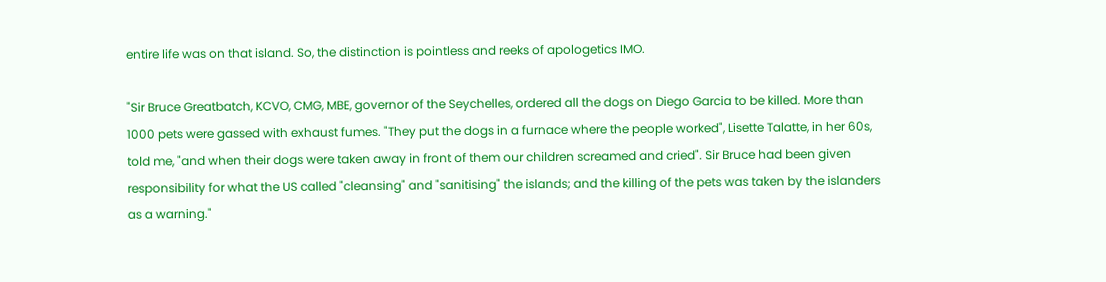entire life was on that island. So, the distinction is pointless and reeks of apologetics IMO.

"Sir Bruce Greatbatch, KCVO, CMG, MBE, governor of the Seychelles, ordered all the dogs on Diego Garcia to be killed. More than 1000 pets were gassed with exhaust fumes. "They put the dogs in a furnace where the people worked", Lisette Talatte, in her 60s, told me, "and when their dogs were taken away in front of them our children screamed and cried". Sir Bruce had been given responsibility for what the US called "cleansing" and "sanitising" the islands; and the killing of the pets was taken by the islanders as a warning."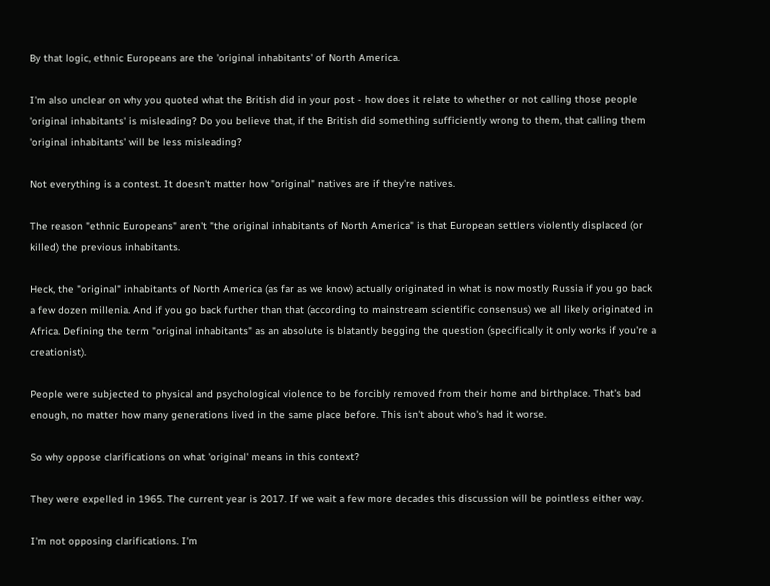By that logic, ethnic Europeans are the 'original inhabitants' of North America.

I'm also unclear on why you quoted what the British did in your post - how does it relate to whether or not calling those people 'original inhabitants' is misleading? Do you believe that, if the British did something sufficiently wrong to them, that calling them 'original inhabitants' will be less misleading?

Not everything is a contest. It doesn't matter how "original" natives are if they're natives.

The reason "ethnic Europeans" aren't "the original inhabitants of North America" is that European settlers violently displaced (or killed) the previous inhabitants.

Heck, the "original" inhabitants of North America (as far as we know) actually originated in what is now mostly Russia if you go back a few dozen millenia. And if you go back further than that (according to mainstream scientific consensus) we all likely originated in Africa. Defining the term "original inhabitants" as an absolute is blatantly begging the question (specifically it only works if you're a creationist).

People were subjected to physical and psychological violence to be forcibly removed from their home and birthplace. That's bad enough, no matter how many generations lived in the same place before. This isn't about who's had it worse.

So why oppose clarifications on what 'original' means in this context?

They were expelled in 1965. The current year is 2017. If we wait a few more decades this discussion will be pointless either way.

I'm not opposing clarifications. I'm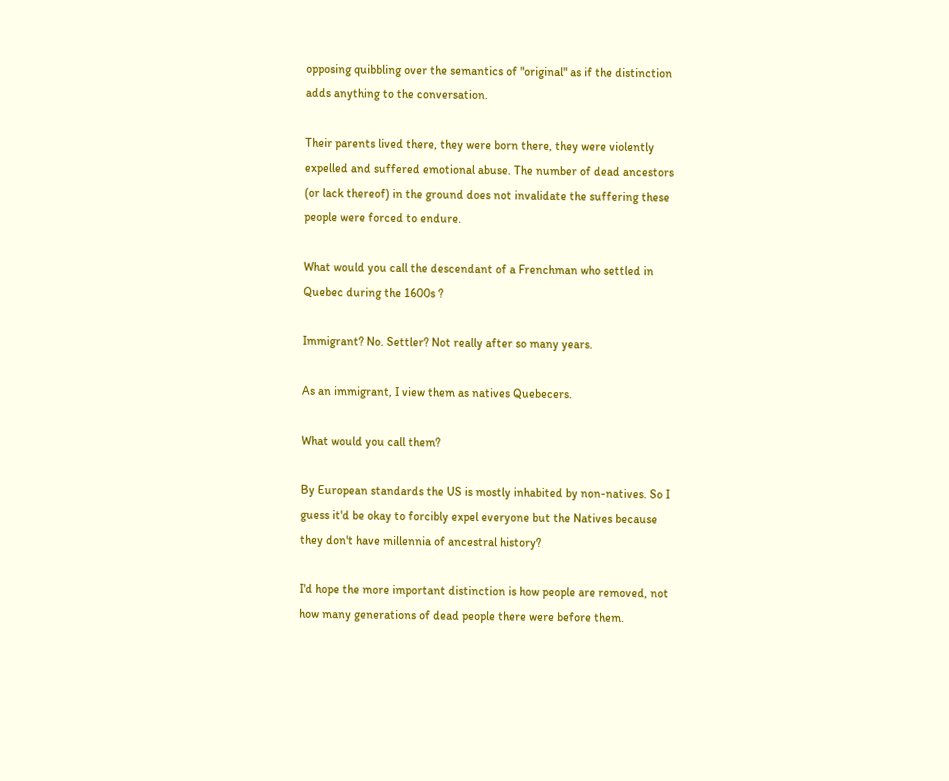opposing quibbling over the semantics of "original" as if the distinction adds anything to the conversation.

Their parents lived there, they were born there, they were violently expelled and suffered emotional abuse. The number of dead ancestors (or lack thereof) in the ground does not invalidate the suffering these people were forced to endure.

What would you call the descendant of a Frenchman who settled in Quebec during the 1600s ?

Immigrant? No. Settler? Not really after so many years.

As an immigrant, I view them as natives Quebecers.

What would you call them?

By European standards the US is mostly inhabited by non-natives. So I guess it'd be okay to forcibly expel everyone but the Natives because they don't have millennia of ancestral history?

I'd hope the more important distinction is how people are removed, not how many generations of dead people there were before them.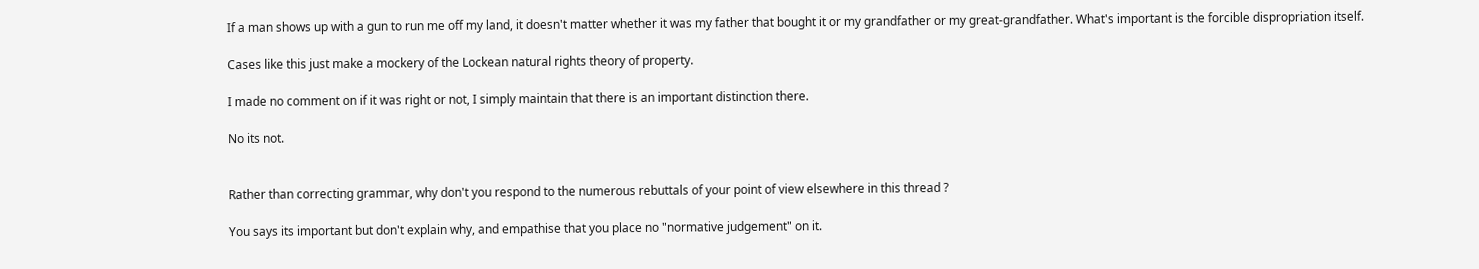If a man shows up with a gun to run me off my land, it doesn't matter whether it was my father that bought it or my grandfather or my great-grandfather. What's important is the forcible dispropriation itself.

Cases like this just make a mockery of the Lockean natural rights theory of property.

I made no comment on if it was right or not, I simply maintain that there is an important distinction there.

No its not.


Rather than correcting grammar, why don't you respond to the numerous rebuttals of your point of view elsewhere in this thread ?

You says its important but don't explain why, and empathise that you place no "normative judgement" on it.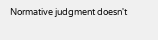Normative judgment doesn't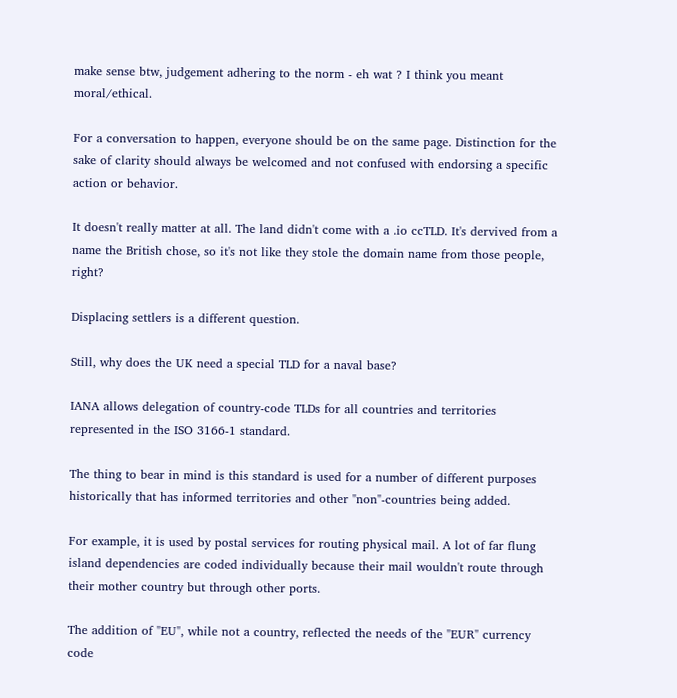make sense btw, judgement adhering to the norm - eh wat ? I think you meant moral/ethical.

For a conversation to happen, everyone should be on the same page. Distinction for the sake of clarity should always be welcomed and not confused with endorsing a specific action or behavior.

It doesn't really matter at all. The land didn't come with a .io ccTLD. It's dervived from a name the British chose, so it's not like they stole the domain name from those people, right?

Displacing settlers is a different question.

Still, why does the UK need a special TLD for a naval base?

IANA allows delegation of country-code TLDs for all countries and territories represented in the ISO 3166-1 standard.

The thing to bear in mind is this standard is used for a number of different purposes historically that has informed territories and other "non"-countries being added.

For example, it is used by postal services for routing physical mail. A lot of far flung island dependencies are coded individually because their mail wouldn't route through their mother country but through other ports.

The addition of "EU", while not a country, reflected the needs of the "EUR" currency code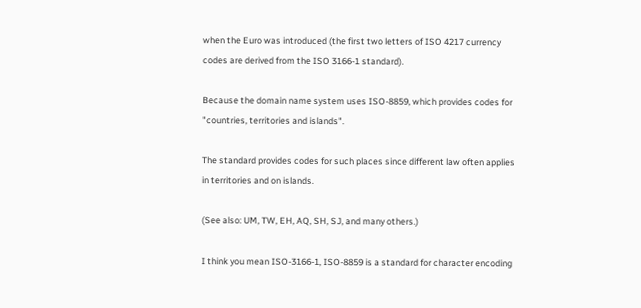when the Euro was introduced (the first two letters of ISO 4217 currency codes are derived from the ISO 3166-1 standard).

Because the domain name system uses ISO-8859, which provides codes for "countries, territories and islands".

The standard provides codes for such places since different law often applies in territories and on islands.

(See also: UM, TW, EH, AQ, SH, SJ, and many others.)

I think you mean ISO-3166-1, ISO-8859 is a standard for character encoding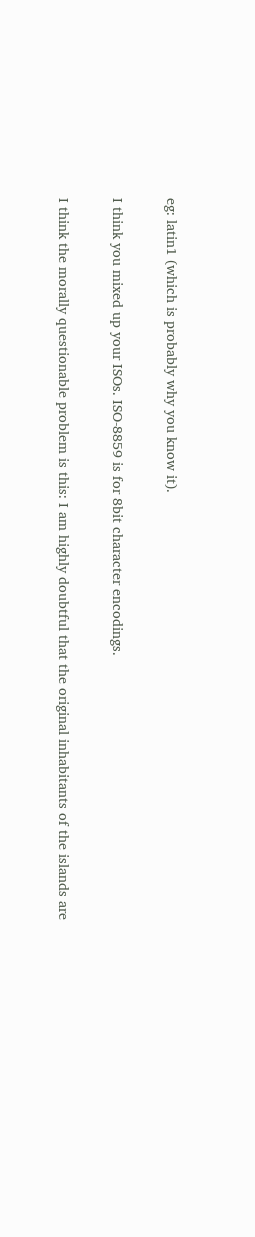eg: latin1 (which is probably why you know it).

I think you mixed up your ISOs. ISO-8859 is for 8bit character encodings.

I think the morally questionable problem is this: I am highly doubtful that the original inhabitants of the islands are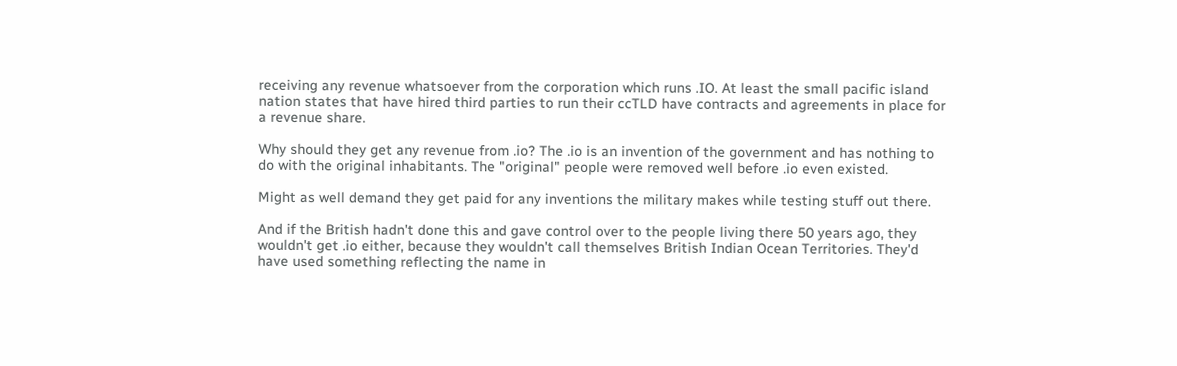receiving any revenue whatsoever from the corporation which runs .IO. At least the small pacific island nation states that have hired third parties to run their ccTLD have contracts and agreements in place for a revenue share.

Why should they get any revenue from .io? The .io is an invention of the government and has nothing to do with the original inhabitants. The "original" people were removed well before .io even existed.

Might as well demand they get paid for any inventions the military makes while testing stuff out there.

And if the British hadn't done this and gave control over to the people living there 50 years ago, they wouldn't get .io either, because they wouldn't call themselves British Indian Ocean Territories. They'd have used something reflecting the name in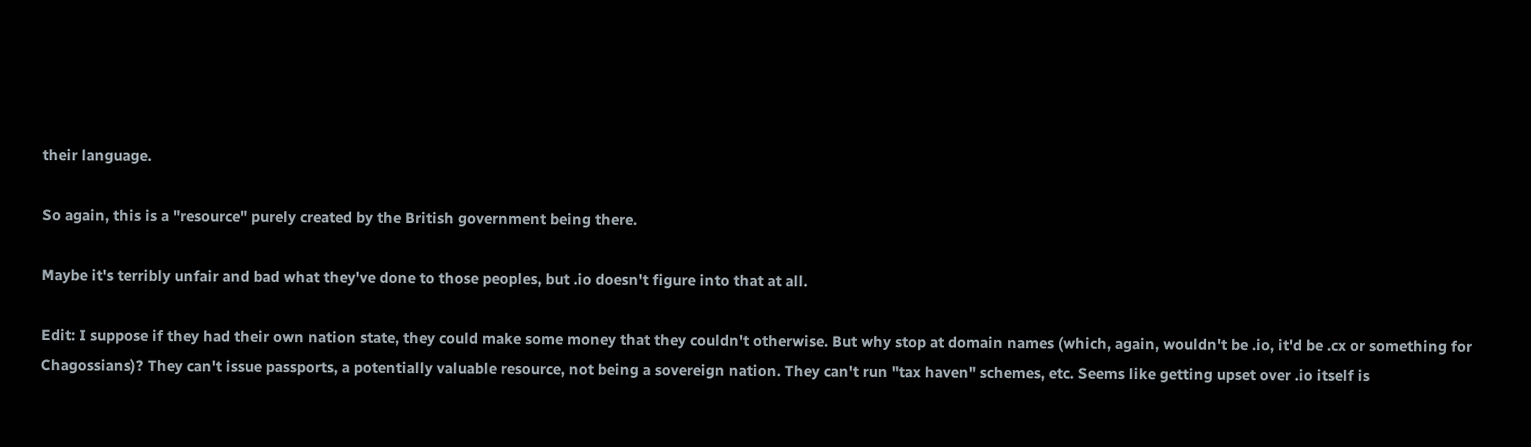their language.

So again, this is a "resource" purely created by the British government being there.

Maybe it's terribly unfair and bad what they've done to those peoples, but .io doesn't figure into that at all.

Edit: I suppose if they had their own nation state, they could make some money that they couldn't otherwise. But why stop at domain names (which, again, wouldn't be .io, it'd be .cx or something for Chagossians)? They can't issue passports, a potentially valuable resource, not being a sovereign nation. They can't run "tax haven" schemes, etc. Seems like getting upset over .io itself is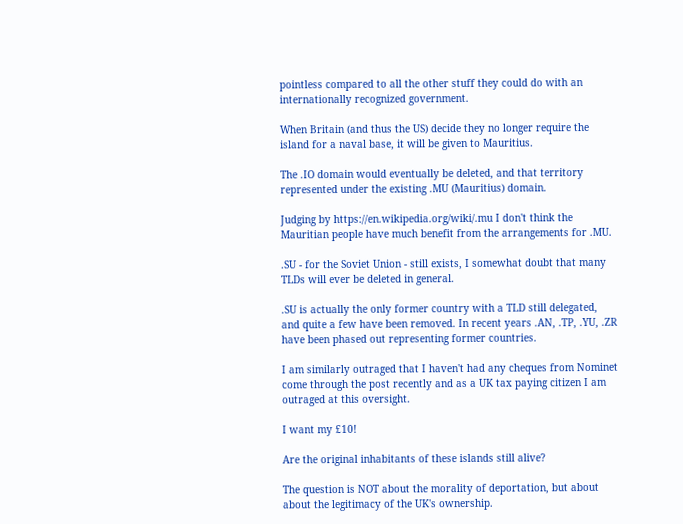pointless compared to all the other stuff they could do with an internationally recognized government.

When Britain (and thus the US) decide they no longer require the island for a naval base, it will be given to Mauritius.

The .IO domain would eventually be deleted, and that territory represented under the existing .MU (Mauritius) domain.

Judging by https://en.wikipedia.org/wiki/.mu I don't think the Mauritian people have much benefit from the arrangements for .MU.

.SU - for the Soviet Union - still exists, I somewhat doubt that many TLDs will ever be deleted in general.

.SU is actually the only former country with a TLD still delegated, and quite a few have been removed. In recent years .AN, .TP, .YU, .ZR have been phased out representing former countries.

I am similarly outraged that I haven't had any cheques from Nominet come through the post recently and as a UK tax paying citizen I am outraged at this oversight.

I want my £10!

Are the original inhabitants of these islands still alive?

The question is NOT about the morality of deportation, but about about the legitimacy of the UK's ownership.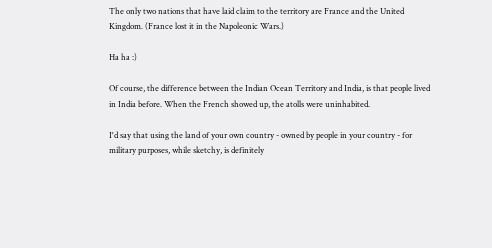The only two nations that have laid claim to the territory are France and the United Kingdom. (France lost it in the Napoleonic Wars.)

Ha ha :)

Of course, the difference between the Indian Ocean Territory and India, is that people lived in India before. When the French showed up, the atolls were uninhabited.

I'd say that using the land of your own country - owned by people in your country - for military purposes, while sketchy, is definitely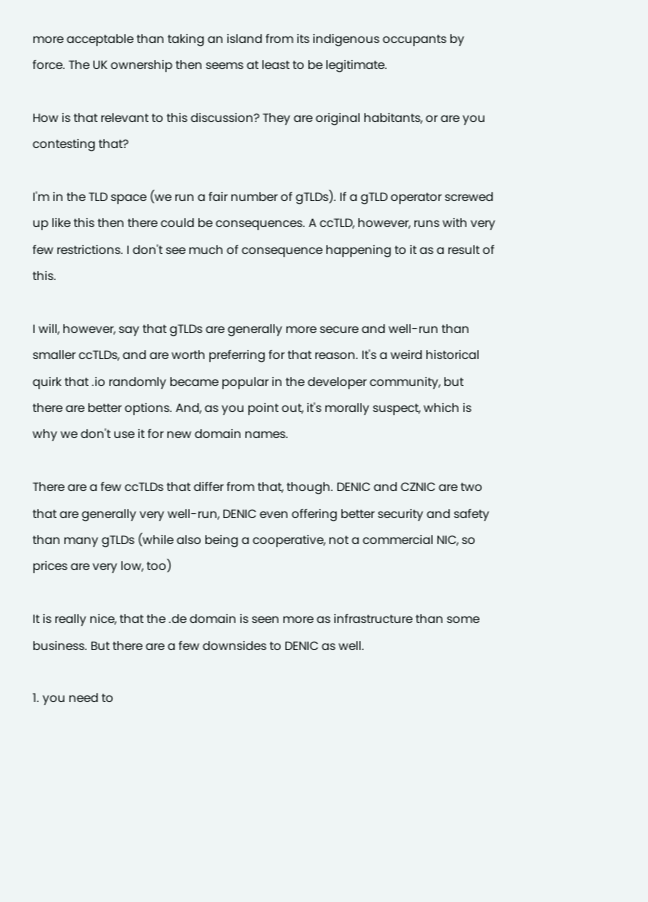more acceptable than taking an island from its indigenous occupants by force. The UK ownership then seems at least to be legitimate.

How is that relevant to this discussion? They are original habitants, or are you contesting that?

I'm in the TLD space (we run a fair number of gTLDs). If a gTLD operator screwed up like this then there could be consequences. A ccTLD, however, runs with very few restrictions. I don't see much of consequence happening to it as a result of this.

I will, however, say that gTLDs are generally more secure and well-run than smaller ccTLDs, and are worth preferring for that reason. It's a weird historical quirk that .io randomly became popular in the developer community, but there are better options. And, as you point out, it's morally suspect, which is why we don't use it for new domain names.

There are a few ccTLDs that differ from that, though. DENIC and CZNIC are two that are generally very well-run, DENIC even offering better security and safety than many gTLDs (while also being a cooperative, not a commercial NIC, so prices are very low, too)

It is really nice, that the .de domain is seen more as infrastructure than some business. But there are a few downsides to DENIC as well.

1. you need to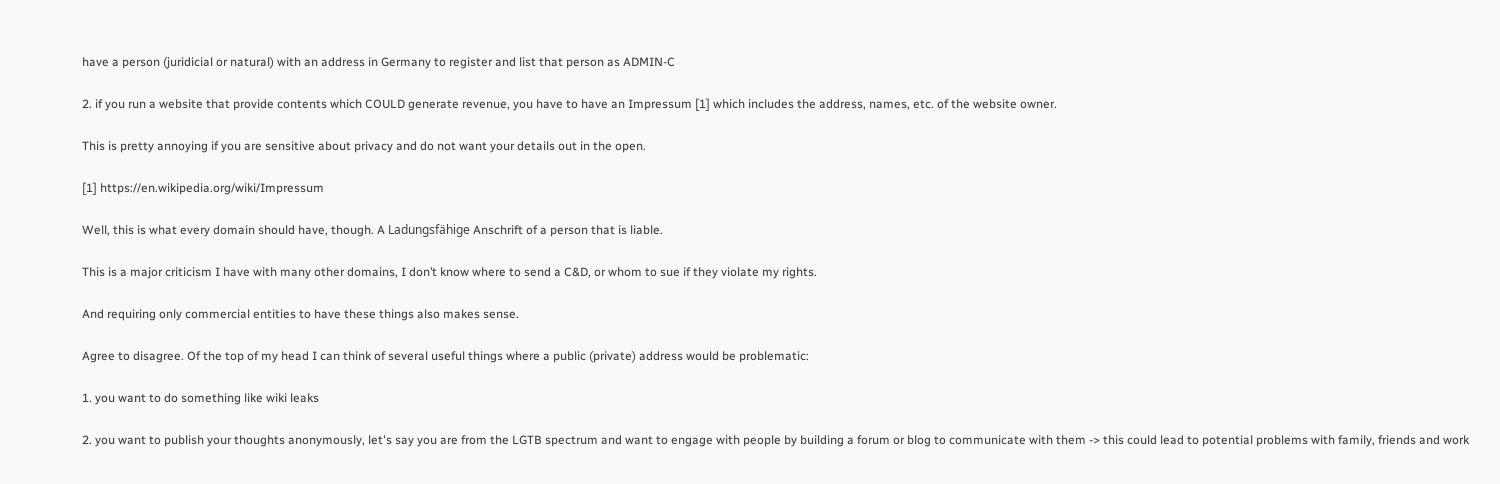have a person (juridicial or natural) with an address in Germany to register and list that person as ADMIN-C

2. if you run a website that provide contents which COULD generate revenue, you have to have an Impressum [1] which includes the address, names, etc. of the website owner.

This is pretty annoying if you are sensitive about privacy and do not want your details out in the open.

[1] https://en.wikipedia.org/wiki/Impressum

Well, this is what every domain should have, though. A Ladungsfähige Anschrift of a person that is liable.

This is a major criticism I have with many other domains, I don’t know where to send a C&D, or whom to sue if they violate my rights.

And requiring only commercial entities to have these things also makes sense.

Agree to disagree. Of the top of my head I can think of several useful things where a public (private) address would be problematic:

1. you want to do something like wiki leaks

2. you want to publish your thoughts anonymously, let's say you are from the LGTB spectrum and want to engage with people by building a forum or blog to communicate with them -> this could lead to potential problems with family, friends and work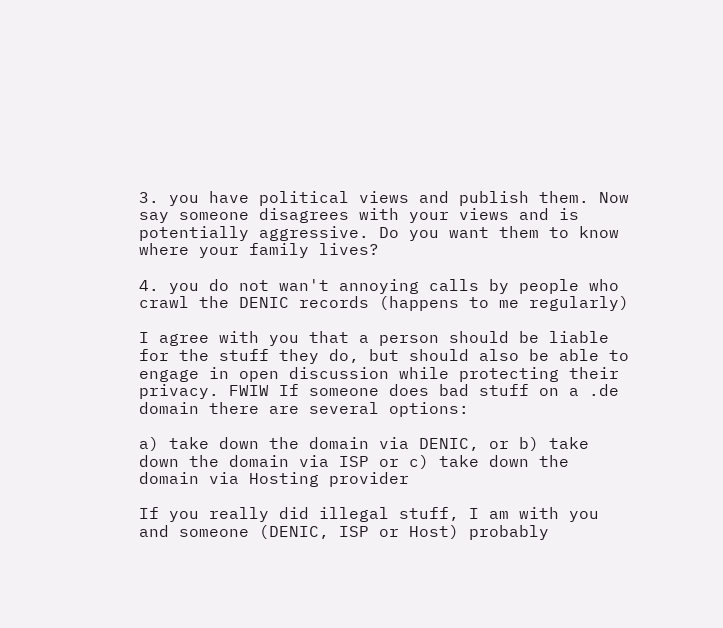3. you have political views and publish them. Now say someone disagrees with your views and is potentially aggressive. Do you want them to know where your family lives?

4. you do not wan't annoying calls by people who crawl the DENIC records (happens to me regularly)

I agree with you that a person should be liable for the stuff they do, but should also be able to engage in open discussion while protecting their privacy. FWIW If someone does bad stuff on a .de domain there are several options:

a) take down the domain via DENIC, or b) take down the domain via ISP or c) take down the domain via Hosting provider

If you really did illegal stuff, I am with you and someone (DENIC, ISP or Host) probably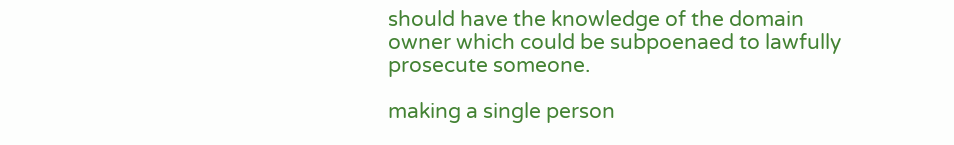should have the knowledge of the domain owner which could be subpoenaed to lawfully prosecute someone.

making a single person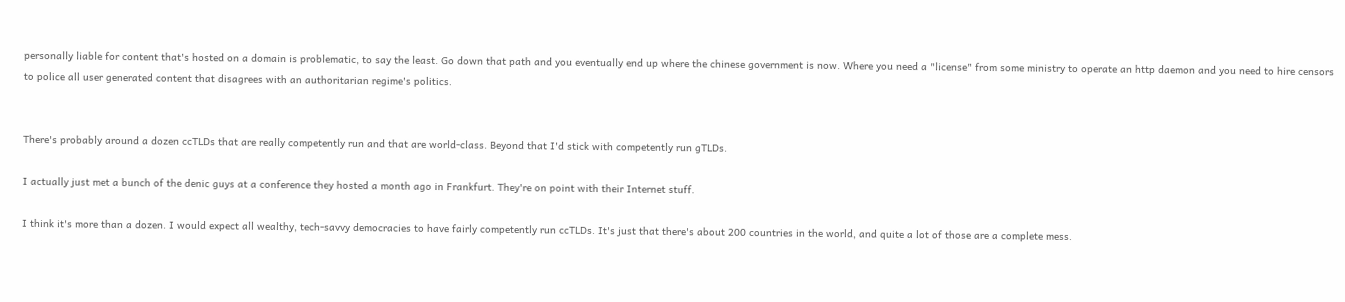personally liable for content that's hosted on a domain is problematic, to say the least. Go down that path and you eventually end up where the chinese government is now. Where you need a "license" from some ministry to operate an http daemon and you need to hire censors to police all user generated content that disagrees with an authoritarian regime's politics.


There's probably around a dozen ccTLDs that are really competently run and that are world-class. Beyond that I'd stick with competently run gTLDs.

I actually just met a bunch of the denic guys at a conference they hosted a month ago in Frankfurt. They're on point with their Internet stuff.

I think it's more than a dozen. I would expect all wealthy, tech-savvy democracies to have fairly competently run ccTLDs. It's just that there's about 200 countries in the world, and quite a lot of those are a complete mess.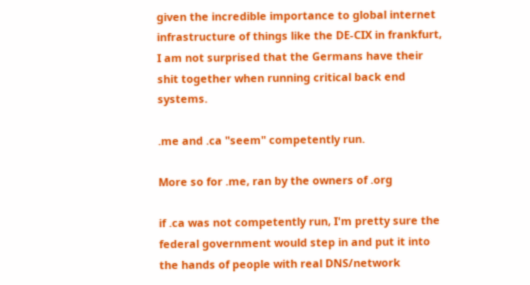given the incredible importance to global internet infrastructure of things like the DE-CIX in frankfurt, I am not surprised that the Germans have their shit together when running critical back end systems.

.me and .ca "seem" competently run.

More so for .me, ran by the owners of .org

if .ca was not competently run, I'm pretty sure the federal government would step in and put it into the hands of people with real DNS/network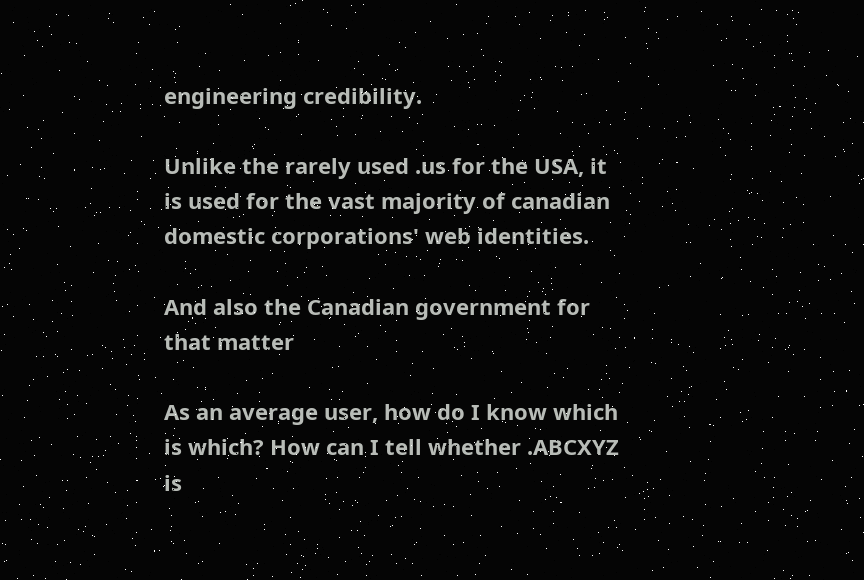engineering credibility.

Unlike the rarely used .us for the USA, it is used for the vast majority of canadian domestic corporations' web identities.

And also the Canadian government for that matter

As an average user, how do I know which is which? How can I tell whether .ABCXYZ is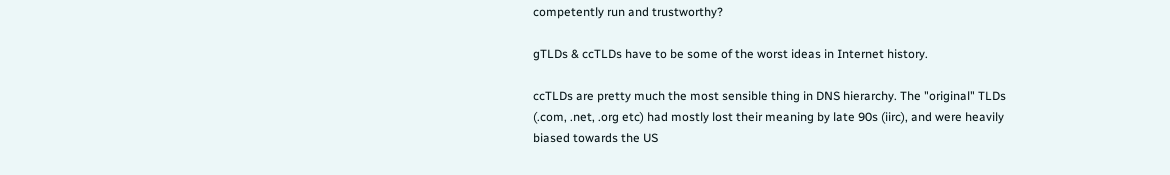competently run and trustworthy?

gTLDs & ccTLDs have to be some of the worst ideas in Internet history.

ccTLDs are pretty much the most sensible thing in DNS hierarchy. The "original" TLDs (.com, .net, .org etc) had mostly lost their meaning by late 90s (iirc), and were heavily biased towards the US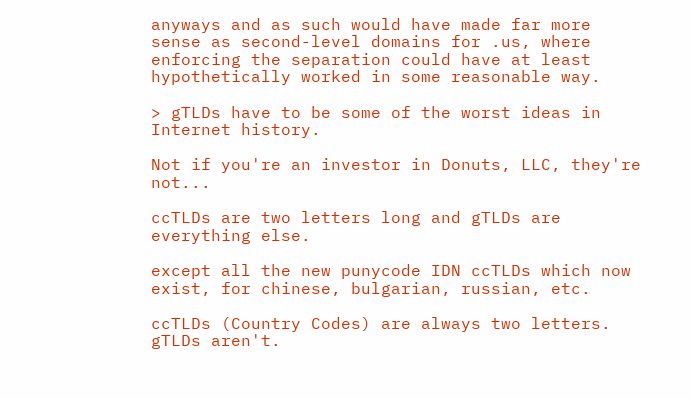anyways and as such would have made far more sense as second-level domains for .us, where enforcing the separation could have at least hypothetically worked in some reasonable way.

> gTLDs have to be some of the worst ideas in Internet history.

Not if you're an investor in Donuts, LLC, they're not...

ccTLDs are two letters long and gTLDs are everything else.

except all the new punycode IDN ccTLDs which now exist, for chinese, bulgarian, russian, etc.

ccTLDs (Country Codes) are always two letters. gTLDs aren't.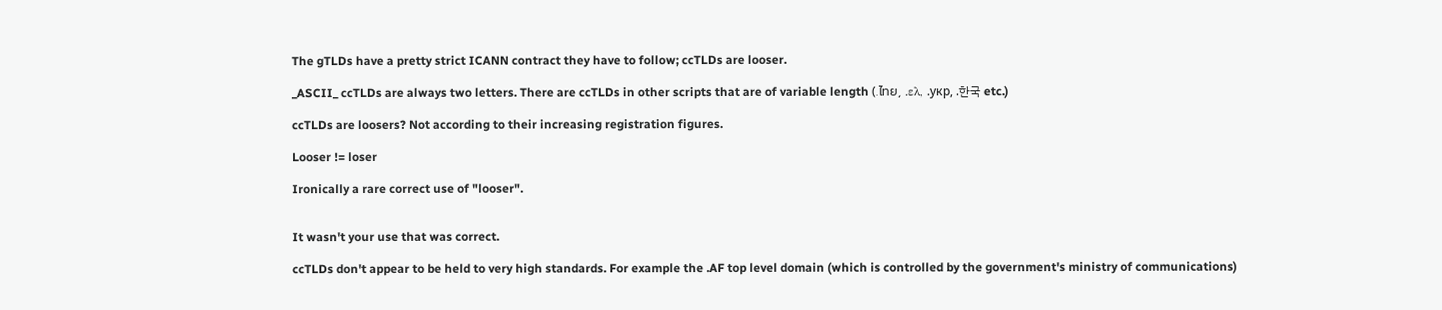The gTLDs have a pretty strict ICANN contract they have to follow; ccTLDs are looser.

_ASCII_ ccTLDs are always two letters. There are ccTLDs in other scripts that are of variable length (.ไทย, .ελ, .укр, .한국 etc.)

ccTLDs are loosers? Not according to their increasing registration figures.

Looser != loser

Ironically a rare correct use of "looser".


It wasn't your use that was correct.

ccTLDs don't appear to be held to very high standards. For example the .AF top level domain (which is controlled by the government's ministry of communications)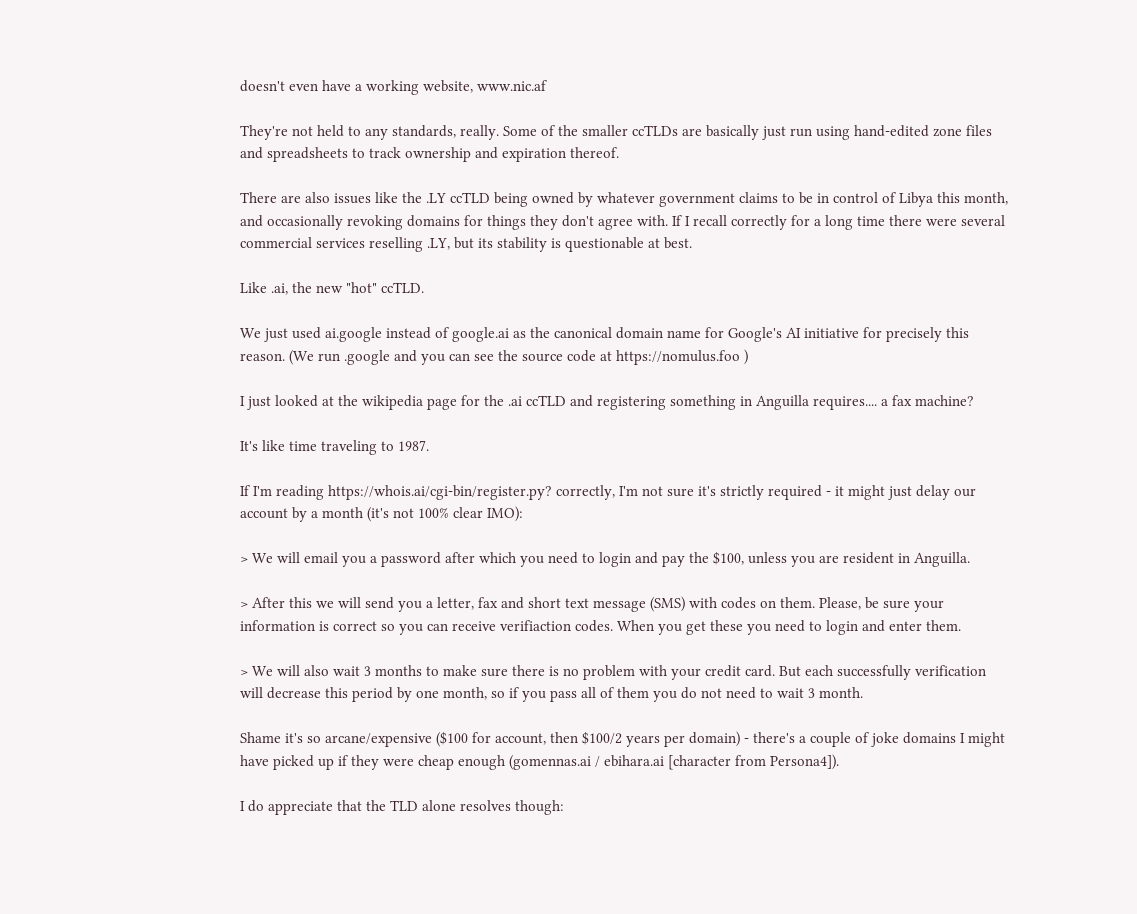doesn't even have a working website, www.nic.af

They're not held to any standards, really. Some of the smaller ccTLDs are basically just run using hand-edited zone files and spreadsheets to track ownership and expiration thereof.

There are also issues like the .LY ccTLD being owned by whatever government claims to be in control of Libya this month, and occasionally revoking domains for things they don't agree with. If I recall correctly for a long time there were several commercial services reselling .LY, but its stability is questionable at best.

Like .ai, the new "hot" ccTLD.

We just used ai.google instead of google.ai as the canonical domain name for Google's AI initiative for precisely this reason. (We run .google and you can see the source code at https://nomulus.foo )

I just looked at the wikipedia page for the .ai ccTLD and registering something in Anguilla requires.... a fax machine?

It's like time traveling to 1987.

If I'm reading https://whois.ai/cgi-bin/register.py? correctly, I'm not sure it's strictly required - it might just delay our account by a month (it's not 100% clear IMO):

> We will email you a password after which you need to login and pay the $100, unless you are resident in Anguilla.

> After this we will send you a letter, fax and short text message (SMS) with codes on them. Please, be sure your information is correct so you can receive verifiaction codes. When you get these you need to login and enter them.

> We will also wait 3 months to make sure there is no problem with your credit card. But each successfully verification will decrease this period by one month, so if you pass all of them you do not need to wait 3 month.

Shame it's so arcane/expensive ($100 for account, then $100/2 years per domain) - there's a couple of joke domains I might have picked up if they were cheap enough (gomennas.ai / ebihara.ai [character from Persona4]).

I do appreciate that the TLD alone resolves though: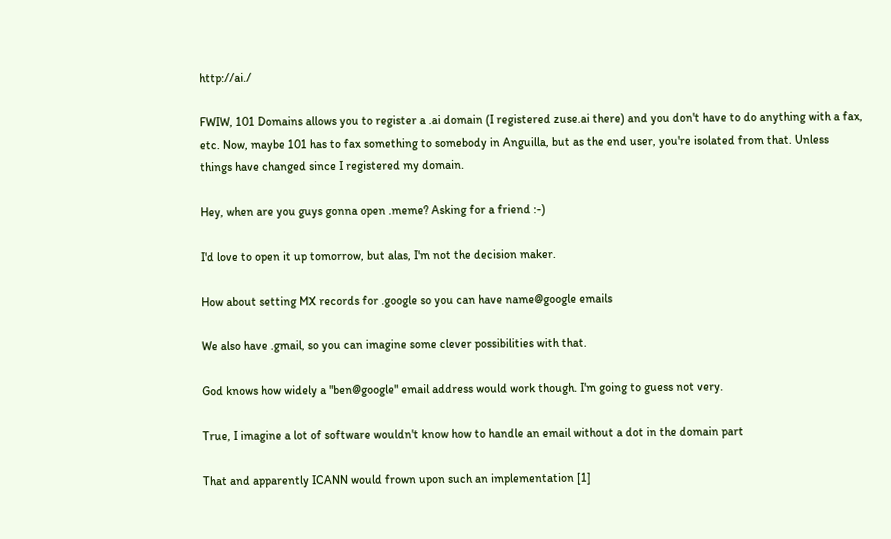http://ai./

FWIW, 101 Domains allows you to register a .ai domain (I registered zuse.ai there) and you don't have to do anything with a fax, etc. Now, maybe 101 has to fax something to somebody in Anguilla, but as the end user, you're isolated from that. Unless things have changed since I registered my domain.

Hey, when are you guys gonna open .meme? Asking for a friend :-)

I'd love to open it up tomorrow, but alas, I'm not the decision maker.

How about setting MX records for .google so you can have name@google emails

We also have .gmail, so you can imagine some clever possibilities with that.

God knows how widely a "ben@google" email address would work though. I'm going to guess not very.

True, I imagine a lot of software wouldn't know how to handle an email without a dot in the domain part

That and apparently ICANN would frown upon such an implementation [1]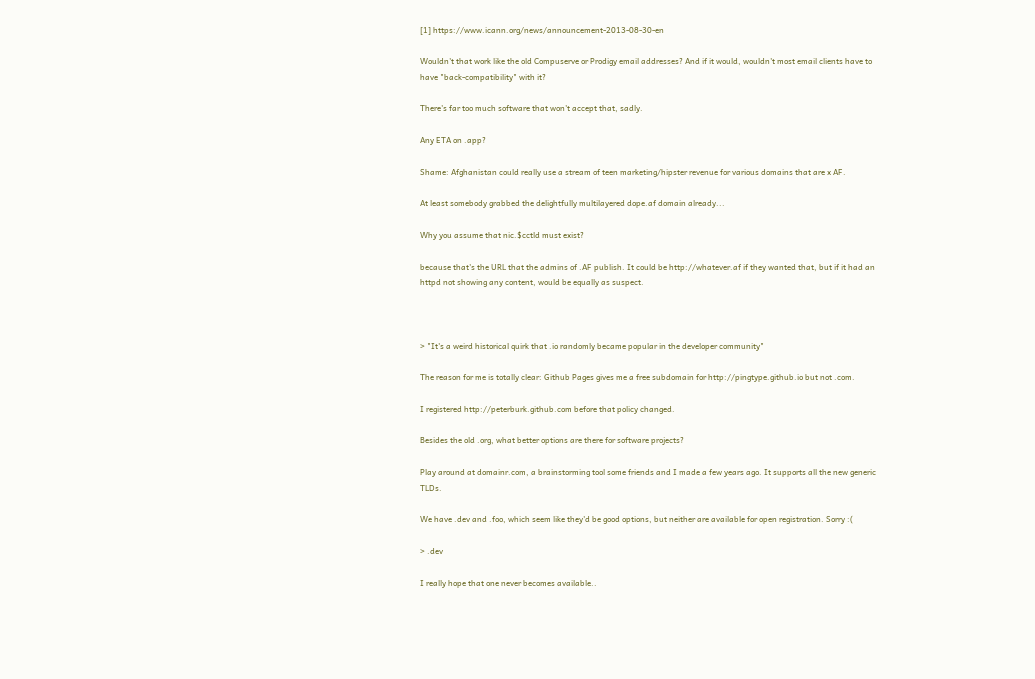[1] https://www.icann.org/news/announcement-2013-08-30-en

Wouldn't that work like the old Compuserve or Prodigy email addresses? And if it would, wouldn't most email clients have to have "back-compatibility" with it?

There's far too much software that won't accept that, sadly.

Any ETA on .app?

Shame: Afghanistan could really use a stream of teen marketing/hipster revenue for various domains that are x AF.

At least somebody grabbed the delightfully multilayered dope.af domain already...

Why you assume that nic.$cctld must exist?

because that's the URL that the admins of .AF publish. It could be http://whatever.af if they wanted that, but if it had an httpd not showing any content, would be equally as suspect.



> "It's a weird historical quirk that .io randomly became popular in the developer community"

The reason for me is totally clear: Github Pages gives me a free subdomain for http://pingtype.github.io but not .com.

I registered http://peterburk.github.com before that policy changed.

Besides the old .org, what better options are there for software projects?

Play around at domainr.com, a brainstorming tool some friends and I made a few years ago. It supports all the new generic TLDs.

We have .dev and .foo, which seem like they'd be good options, but neither are available for open registration. Sorry :(

> .dev

I really hope that one never becomes available..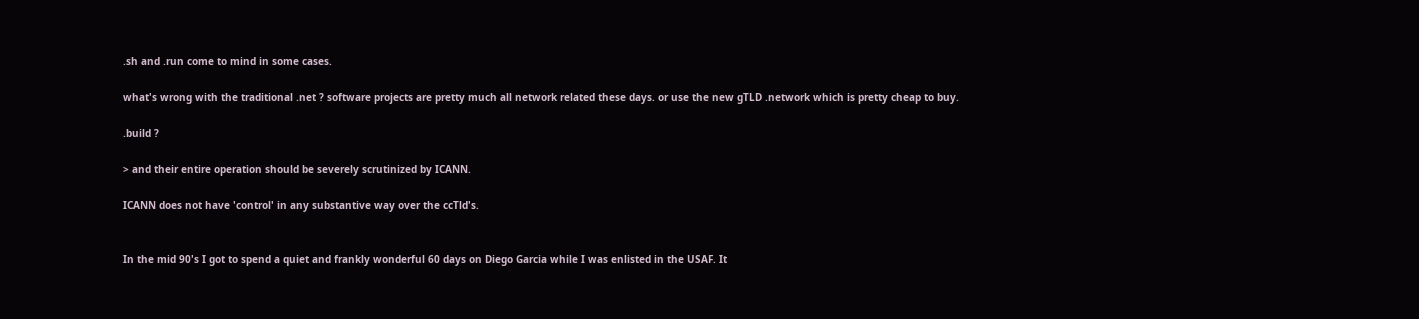.sh and .run come to mind in some cases.

what's wrong with the traditional .net ? software projects are pretty much all network related these days. or use the new gTLD .network which is pretty cheap to buy.

.build ?

> and their entire operation should be severely scrutinized by ICANN.

ICANN does not have 'control' in any substantive way over the ccTld's.


In the mid 90's I got to spend a quiet and frankly wonderful 60 days on Diego Garcia while I was enlisted in the USAF. It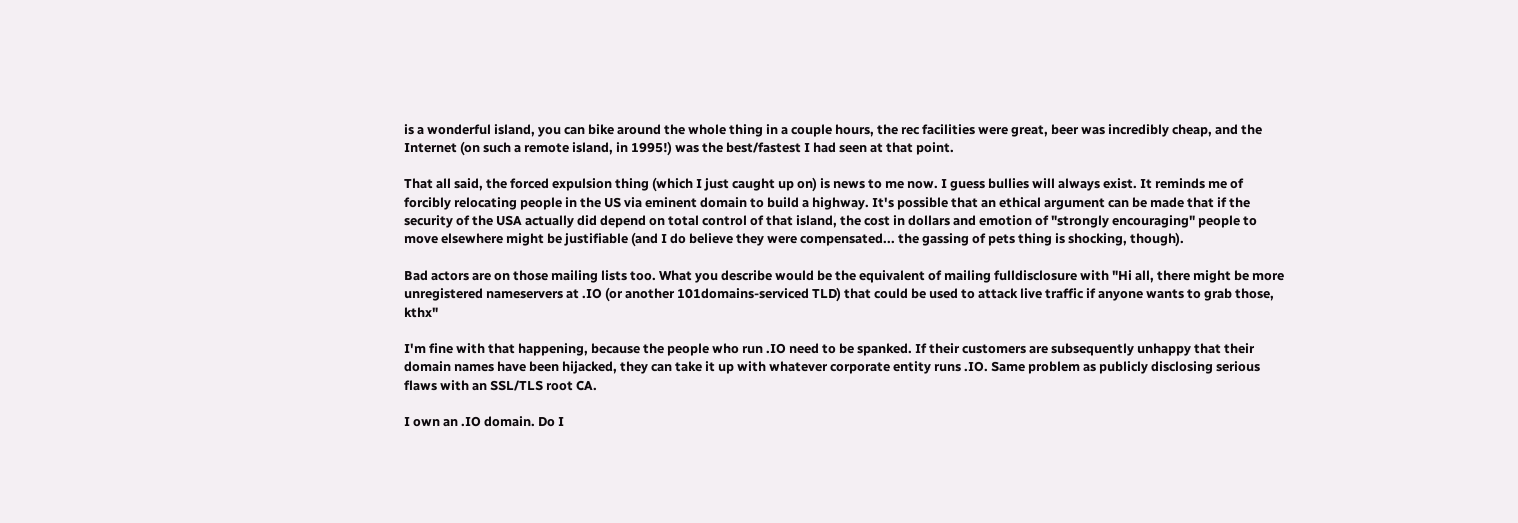is a wonderful island, you can bike around the whole thing in a couple hours, the rec facilities were great, beer was incredibly cheap, and the Internet (on such a remote island, in 1995!) was the best/fastest I had seen at that point.

That all said, the forced expulsion thing (which I just caught up on) is news to me now. I guess bullies will always exist. It reminds me of forcibly relocating people in the US via eminent domain to build a highway. It's possible that an ethical argument can be made that if the security of the USA actually did depend on total control of that island, the cost in dollars and emotion of "strongly encouraging" people to move elsewhere might be justifiable (and I do believe they were compensated... the gassing of pets thing is shocking, though).

Bad actors are on those mailing lists too. What you describe would be the equivalent of mailing fulldisclosure with "Hi all, there might be more unregistered nameservers at .IO (or another 101domains-serviced TLD) that could be used to attack live traffic if anyone wants to grab those, kthx"

I'm fine with that happening, because the people who run .IO need to be spanked. If their customers are subsequently unhappy that their domain names have been hijacked, they can take it up with whatever corporate entity runs .IO. Same problem as publicly disclosing serious flaws with an SSL/TLS root CA.

I own an .IO domain. Do I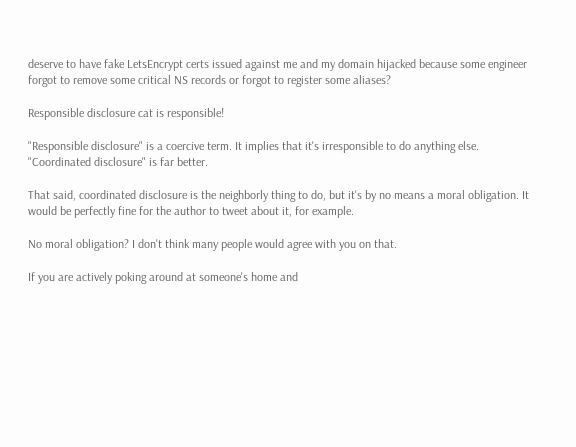deserve to have fake LetsEncrypt certs issued against me and my domain hijacked because some engineer forgot to remove some critical NS records or forgot to register some aliases?

Responsible disclosure cat is responsible!

"Responsible disclosure" is a coercive term. It implies that it's irresponsible to do anything else. "Coordinated disclosure" is far better.

That said, coordinated disclosure is the neighborly thing to do, but it's by no means a moral obligation. It would be perfectly fine for the author to tweet about it, for example.

No moral obligation? I don't think many people would agree with you on that.

If you are actively poking around at someone's home and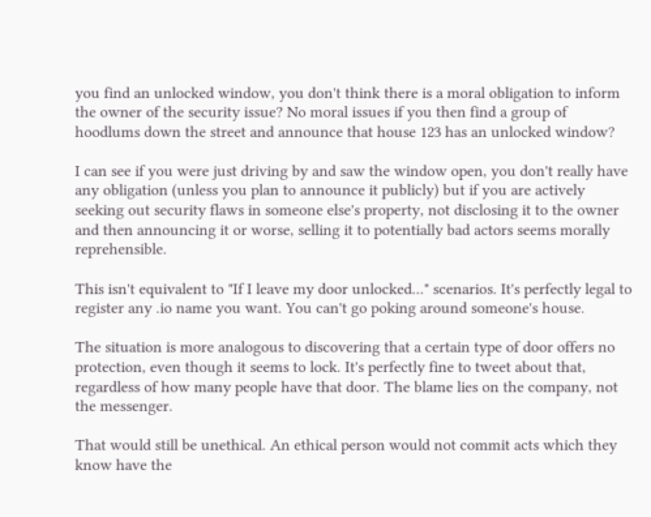you find an unlocked window, you don't think there is a moral obligation to inform the owner of the security issue? No moral issues if you then find a group of hoodlums down the street and announce that house 123 has an unlocked window?

I can see if you were just driving by and saw the window open, you don't really have any obligation (unless you plan to announce it publicly) but if you are actively seeking out security flaws in someone else's property, not disclosing it to the owner and then announcing it or worse, selling it to potentially bad actors seems morally reprehensible.

This isn't equivalent to "If I leave my door unlocked..." scenarios. It's perfectly legal to register any .io name you want. You can't go poking around someone's house.

The situation is more analogous to discovering that a certain type of door offers no protection, even though it seems to lock. It's perfectly fine to tweet about that, regardless of how many people have that door. The blame lies on the company, not the messenger.

That would still be unethical. An ethical person would not commit acts which they know have the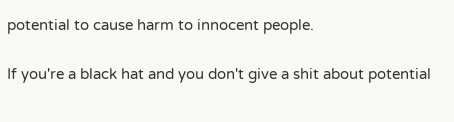potential to cause harm to innocent people.

If you're a black hat and you don't give a shit about potential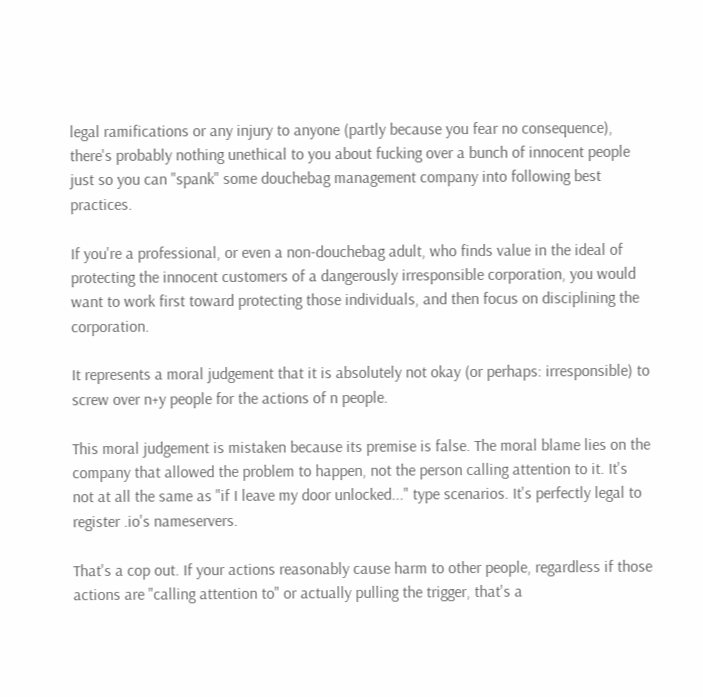legal ramifications or any injury to anyone (partly because you fear no consequence), there's probably nothing unethical to you about fucking over a bunch of innocent people just so you can "spank" some douchebag management company into following best practices.

If you're a professional, or even a non-douchebag adult, who finds value in the ideal of protecting the innocent customers of a dangerously irresponsible corporation, you would want to work first toward protecting those individuals, and then focus on disciplining the corporation.

It represents a moral judgement that it is absolutely not okay (or perhaps: irresponsible) to screw over n+y people for the actions of n people.

This moral judgement is mistaken because its premise is false. The moral blame lies on the company that allowed the problem to happen, not the person calling attention to it. It's not at all the same as "if I leave my door unlocked..." type scenarios. It's perfectly legal to register .io's nameservers.

That's a cop out. If your actions reasonably cause harm to other people, regardless if those actions are "calling attention to" or actually pulling the trigger, that's a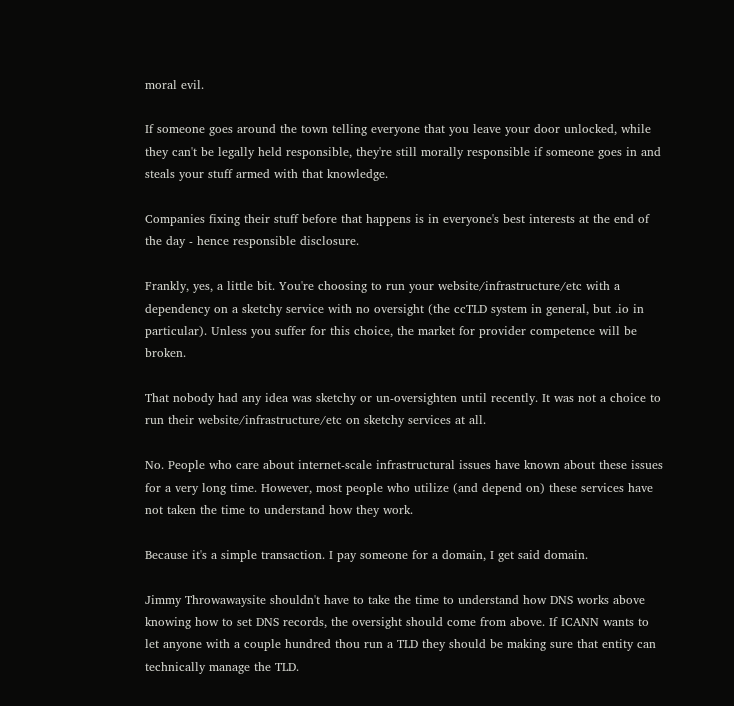moral evil.

If someone goes around the town telling everyone that you leave your door unlocked, while they can't be legally held responsible, they're still morally responsible if someone goes in and steals your stuff armed with that knowledge.

Companies fixing their stuff before that happens is in everyone's best interests at the end of the day - hence responsible disclosure.

Frankly, yes, a little bit. You're choosing to run your website/infrastructure/etc with a dependency on a sketchy service with no oversight (the ccTLD system in general, but .io in particular). Unless you suffer for this choice, the market for provider competence will be broken.

That nobody had any idea was sketchy or un-oversighten until recently. It was not a choice to run their website/infrastructure/etc on sketchy services at all.

No. People who care about internet-scale infrastructural issues have known about these issues for a very long time. However, most people who utilize (and depend on) these services have not taken the time to understand how they work.

Because it's a simple transaction. I pay someone for a domain, I get said domain.

Jimmy Throwawaysite shouldn't have to take the time to understand how DNS works above knowing how to set DNS records, the oversight should come from above. If ICANN wants to let anyone with a couple hundred thou run a TLD they should be making sure that entity can technically manage the TLD.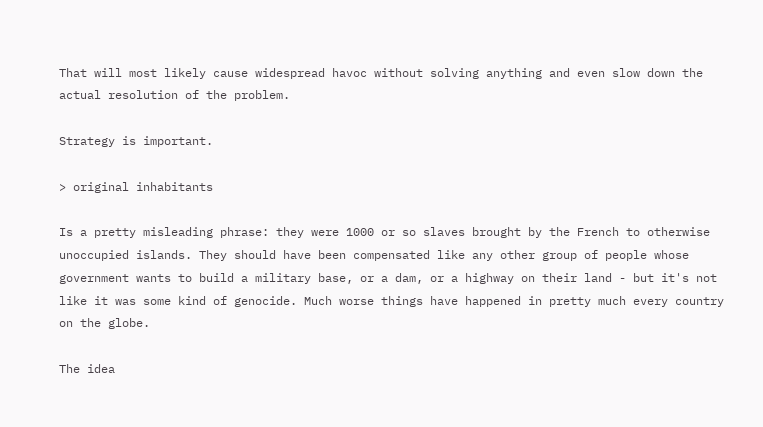That will most likely cause widespread havoc without solving anything and even slow down the actual resolution of the problem.

Strategy is important.

> original inhabitants

Is a pretty misleading phrase: they were 1000 or so slaves brought by the French to otherwise unoccupied islands. They should have been compensated like any other group of people whose government wants to build a military base, or a dam, or a highway on their land - but it's not like it was some kind of genocide. Much worse things have happened in pretty much every country on the globe.

The idea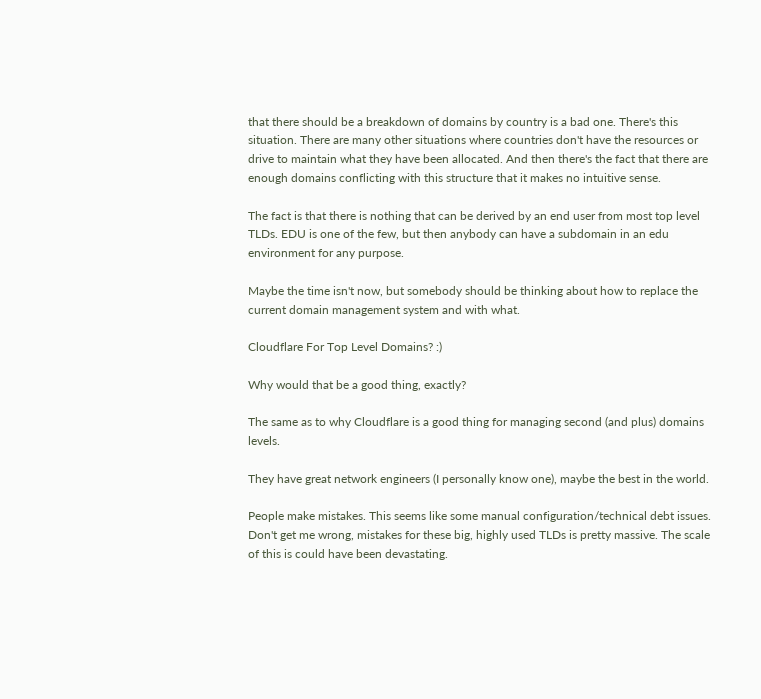that there should be a breakdown of domains by country is a bad one. There's this situation. There are many other situations where countries don't have the resources or drive to maintain what they have been allocated. And then there's the fact that there are enough domains conflicting with this structure that it makes no intuitive sense.

The fact is that there is nothing that can be derived by an end user from most top level TLDs. EDU is one of the few, but then anybody can have a subdomain in an edu environment for any purpose.

Maybe the time isn't now, but somebody should be thinking about how to replace the current domain management system and with what.

Cloudflare For Top Level Domains? :)

Why would that be a good thing, exactly?

The same as to why Cloudflare is a good thing for managing second (and plus) domains levels.

They have great network engineers (I personally know one), maybe the best in the world.

People make mistakes. This seems like some manual configuration/technical debt issues. Don't get me wrong, mistakes for these big, highly used TLDs is pretty massive. The scale of this is could have been devastating.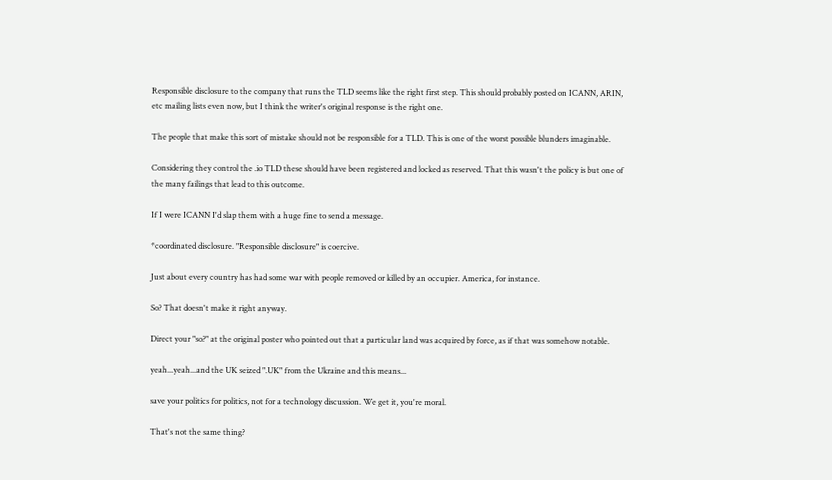Responsible disclosure to the company that runs the TLD seems like the right first step. This should probably posted on ICANN, ARIN, etc mailing lists even now, but I think the writer's original response is the right one.

The people that make this sort of mistake should not be responsible for a TLD. This is one of the worst possible blunders imaginable.

Considering they control the .io TLD these should have been registered and locked as reserved. That this wasn't the policy is but one of the many failings that lead to this outcome.

If I were ICANN I'd slap them with a huge fine to send a message.

*coordinated disclosure. "Responsible disclosure" is coercive.

Just about every country has had some war with people removed or killed by an occupier. America, for instance.

So? That doesn't make it right anyway.

Direct your "so?" at the original poster who pointed out that a particular land was acquired by force, as if that was somehow notable.

yeah...yeah...and the UK seized ".UK" from the Ukraine and this means...

save your politics for politics, not for a technology discussion. We get it, you're moral.

That's not the same thing?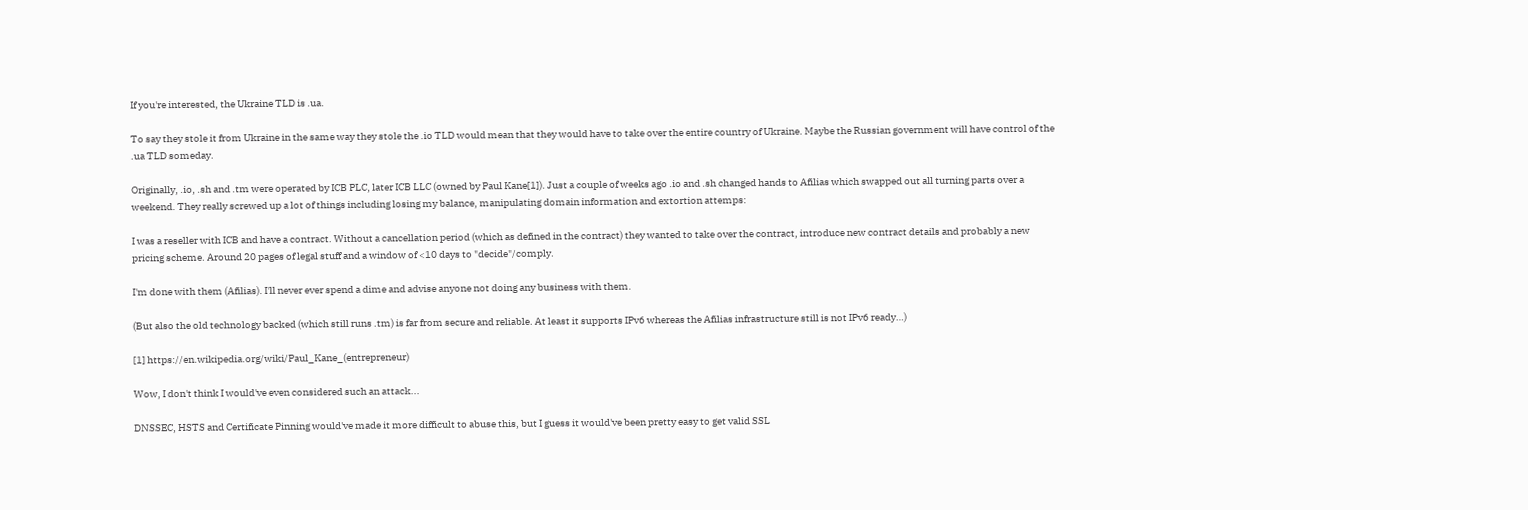If you're interested, the Ukraine TLD is .ua.

To say they stole it from Ukraine in the same way they stole the .io TLD would mean that they would have to take over the entire country of Ukraine. Maybe the Russian government will have control of the .ua TLD someday.

Originally, .io, .sh and .tm were operated by ICB PLC, later ICB LLC (owned by Paul Kane[1]). Just a couple of weeks ago .io and .sh changed hands to Afilias which swapped out all turning parts over a weekend. They really screwed up a lot of things including losing my balance, manipulating domain information and extortion attemps:

I was a reseller with ICB and have a contract. Without a cancellation period (which as defined in the contract) they wanted to take over the contract, introduce new contract details and probably a new pricing scheme. Around 20 pages of legal stuff and a window of <10 days to "decide"/comply.

I'm done with them (Afilias). I'll never ever spend a dime and advise anyone not doing any business with them.

(But also the old technology backed (which still runs .tm) is far from secure and reliable. At least it supports IPv6 whereas the Afilias infrastructure still is not IPv6 ready…)

[1] https://en.wikipedia.org/wiki/Paul_Kane_(entrepreneur)

Wow, I don't think I would've even considered such an attack...

DNSSEC, HSTS and Certificate Pinning would've made it more difficult to abuse this, but I guess it would've been pretty easy to get valid SSL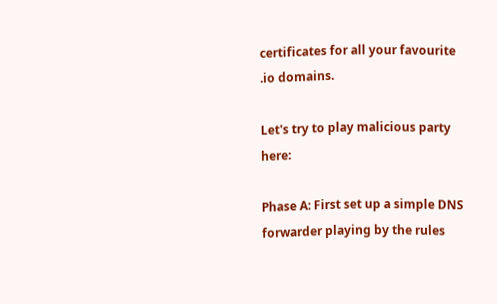certificates for all your favourite .io domains.

Let's try to play malicious party here:

Phase A: First set up a simple DNS forwarder playing by the rules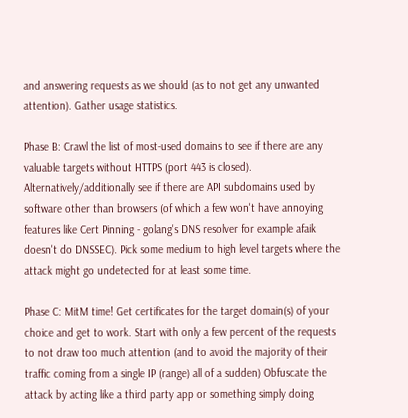and answering requests as we should (as to not get any unwanted attention). Gather usage statistics.

Phase B: Crawl the list of most-used domains to see if there are any valuable targets without HTTPS (port 443 is closed). Alternatively/additionally see if there are API subdomains used by software other than browsers (of which a few won't have annoying features like Cert Pinning - golang's DNS resolver for example afaik doesn't do DNSSEC). Pick some medium to high level targets where the attack might go undetected for at least some time.

Phase C: MitM time! Get certificates for the target domain(s) of your choice and get to work. Start with only a few percent of the requests to not draw too much attention (and to avoid the majority of their traffic coming from a single IP (range) all of a sudden) Obfuscate the attack by acting like a third party app or something simply doing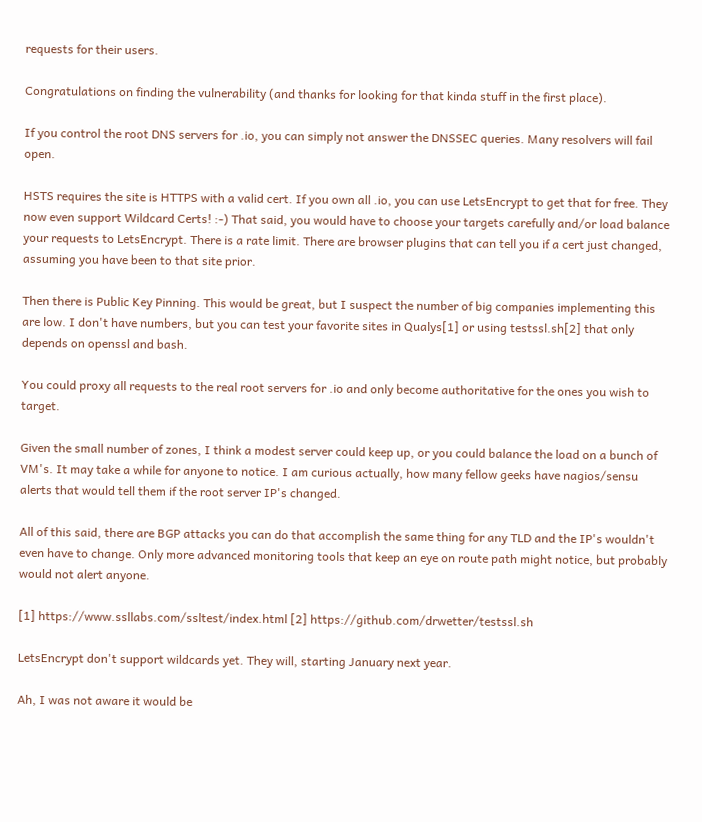requests for their users.

Congratulations on finding the vulnerability (and thanks for looking for that kinda stuff in the first place).

If you control the root DNS servers for .io, you can simply not answer the DNSSEC queries. Many resolvers will fail open.

HSTS requires the site is HTTPS with a valid cert. If you own all .io, you can use LetsEncrypt to get that for free. They now even support Wildcard Certs! :-) That said, you would have to choose your targets carefully and/or load balance your requests to LetsEncrypt. There is a rate limit. There are browser plugins that can tell you if a cert just changed, assuming you have been to that site prior.

Then there is Public Key Pinning. This would be great, but I suspect the number of big companies implementing this are low. I don't have numbers, but you can test your favorite sites in Qualys[1] or using testssl.sh[2] that only depends on openssl and bash.

You could proxy all requests to the real root servers for .io and only become authoritative for the ones you wish to target.

Given the small number of zones, I think a modest server could keep up, or you could balance the load on a bunch of VM's. It may take a while for anyone to notice. I am curious actually, how many fellow geeks have nagios/sensu alerts that would tell them if the root server IP's changed.

All of this said, there are BGP attacks you can do that accomplish the same thing for any TLD and the IP's wouldn't even have to change. Only more advanced monitoring tools that keep an eye on route path might notice, but probably would not alert anyone.

[1] https://www.ssllabs.com/ssltest/index.html [2] https://github.com/drwetter/testssl.sh

LetsEncrypt don't support wildcards yet. They will, starting January next year.

Ah, I was not aware it would be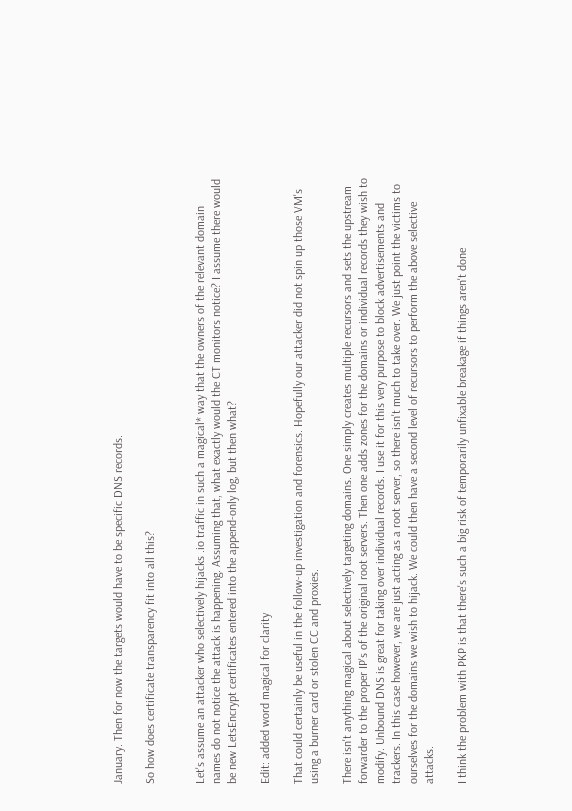January. Then for now the targets would have to be specific DNS records.

So how does certificate transparency fit into all this?


Let's assume an attacker who selectively hijacks .io traffic in such a magical* way that the owners of the relevant domain names do not notice the attack is happening. Assuming that, what exactly would the CT monitors notice? I assume there would be new LetsEncrypt certificates entered into the append-only log, but then what?

Edit: added word magical for clarity

That could certainly be useful in the follow-up investigation and forensics. Hopefully our attacker did not spin up those VM's using a burner card or stolen CC and proxies.

There isn't anything magical about selectively targeting domains. One simply creates multiple recursors and sets the upstream forwarder to the proper IP's of the original root servers. Then one adds zones for the domains or individual records they wish to modify. Unbound DNS is great for taking over individual records. I use it for this very purpose to block advertisements and trackers. In this case however, we are just acting as a root server, so there isn't much to take over. We just point the victims to ourselves for the domains we wish to hijack. We could then have a second level of recursors to perform the above selective attacks.

I think the problem with PKP is that there's such a big risk of temporarily unfixable breakage if things aren't done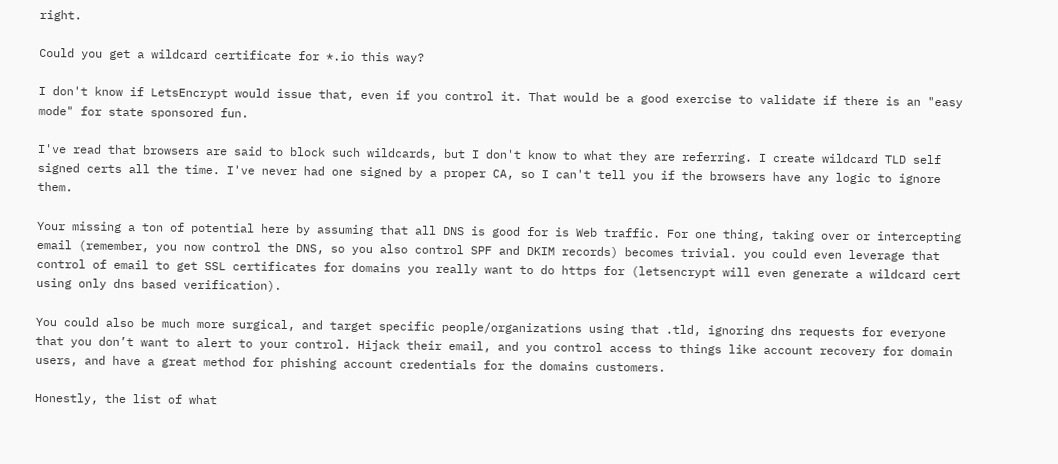right.

Could you get a wildcard certificate for *.io this way?

I don't know if LetsEncrypt would issue that, even if you control it. That would be a good exercise to validate if there is an "easy mode" for state sponsored fun.

I've read that browsers are said to block such wildcards, but I don't know to what they are referring. I create wildcard TLD self signed certs all the time. I've never had one signed by a proper CA, so I can't tell you if the browsers have any logic to ignore them.

Your missing a ton of potential here by assuming that all DNS is good for is Web traffic. For one thing, taking over or intercepting email (remember, you now control the DNS, so you also control SPF and DKIM records) becomes trivial. you could even leverage that control of email to get SSL certificates for domains you really want to do https for (letsencrypt will even generate a wildcard cert using only dns based verification).

You could also be much more surgical, and target specific people/organizations using that .tld, ignoring dns requests for everyone that you don’t want to alert to your control. Hijack their email, and you control access to things like account recovery for domain users, and have a great method for phishing account credentials for the domains customers.

Honestly, the list of what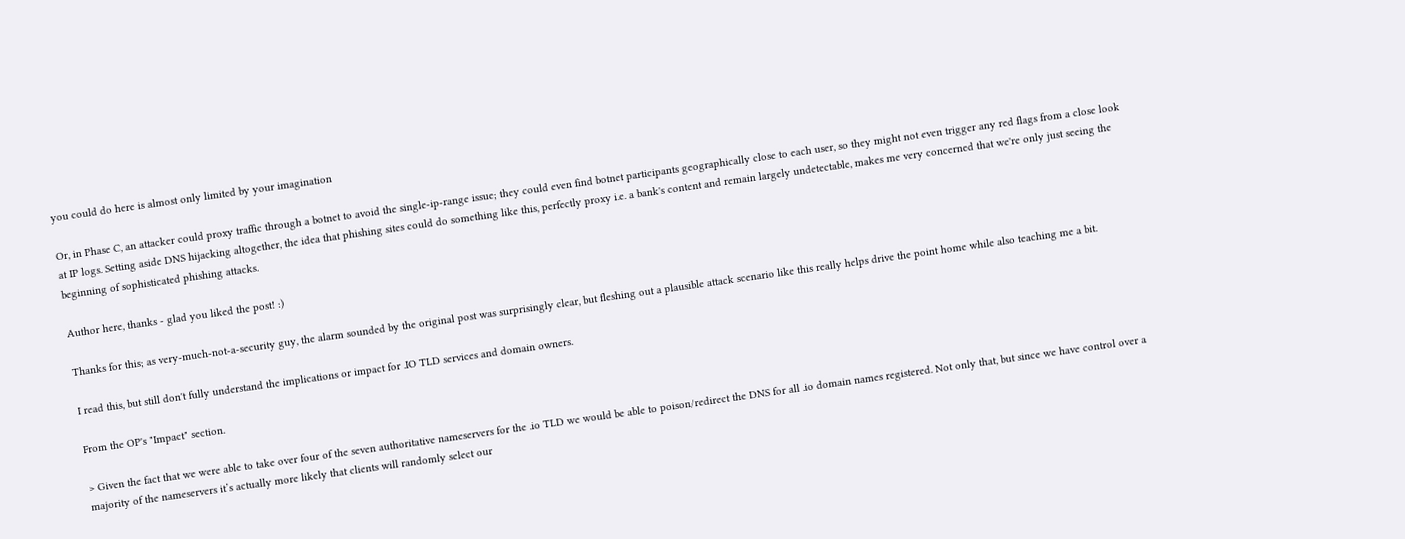you could do here is almost only limited by your imagination

Or, in Phase C, an attacker could proxy traffic through a botnet to avoid the single-ip-range issue; they could even find botnet participants geographically close to each user, so they might not even trigger any red flags from a close look at IP logs. Setting aside DNS hijacking altogether, the idea that phishing sites could do something like this, perfectly proxy i.e. a bank's content and remain largely undetectable, makes me very concerned that we're only just seeing the beginning of sophisticated phishing attacks.

Author here, thanks - glad you liked the post! :)

Thanks for this; as very-much-not-a-security guy, the alarm sounded by the original post was surprisingly clear, but fleshing out a plausible attack scenario like this really helps drive the point home while also teaching me a bit.

I read this, but still don't fully understand the implications or impact for .IO TLD services and domain owners.

From the OP's "Impact" section.

> Given the fact that we were able to take over four of the seven authoritative nameservers for the .io TLD we would be able to poison/redirect the DNS for all .io domain names registered. Not only that, but since we have control over a majority of the nameservers it’s actually more likely that clients will randomly select our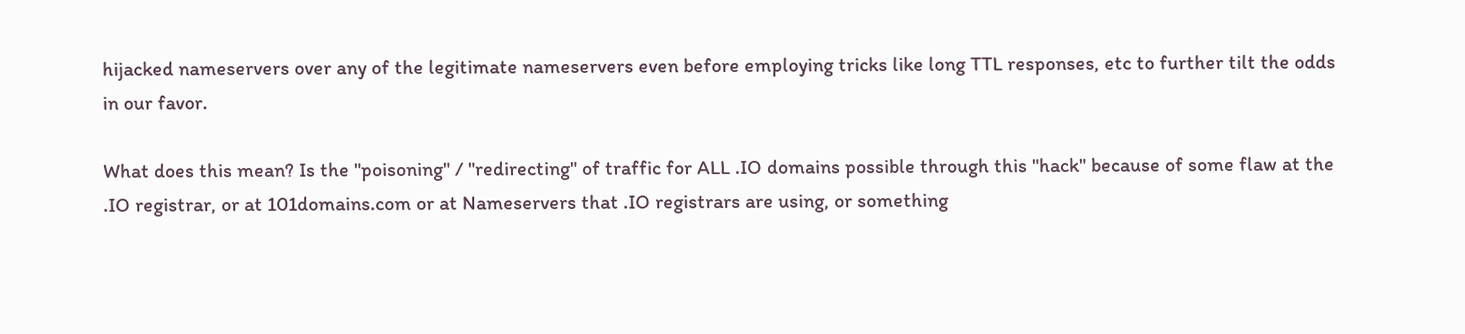hijacked nameservers over any of the legitimate nameservers even before employing tricks like long TTL responses, etc to further tilt the odds in our favor.

What does this mean? Is the "poisoning" / "redirecting" of traffic for ALL .IO domains possible through this "hack" because of some flaw at the .IO registrar, or at 101domains.com or at Nameservers that .IO registrars are using, or something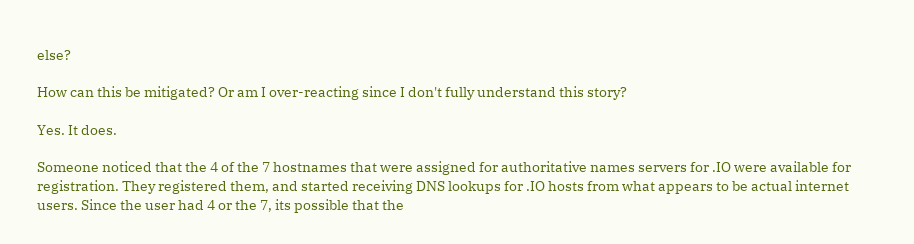else?

How can this be mitigated? Or am I over-reacting since I don't fully understand this story?

Yes. It does.

Someone noticed that the 4 of the 7 hostnames that were assigned for authoritative names servers for .IO were available for registration. They registered them, and started receiving DNS lookups for .IO hosts from what appears to be actual internet users. Since the user had 4 or the 7, its possible that the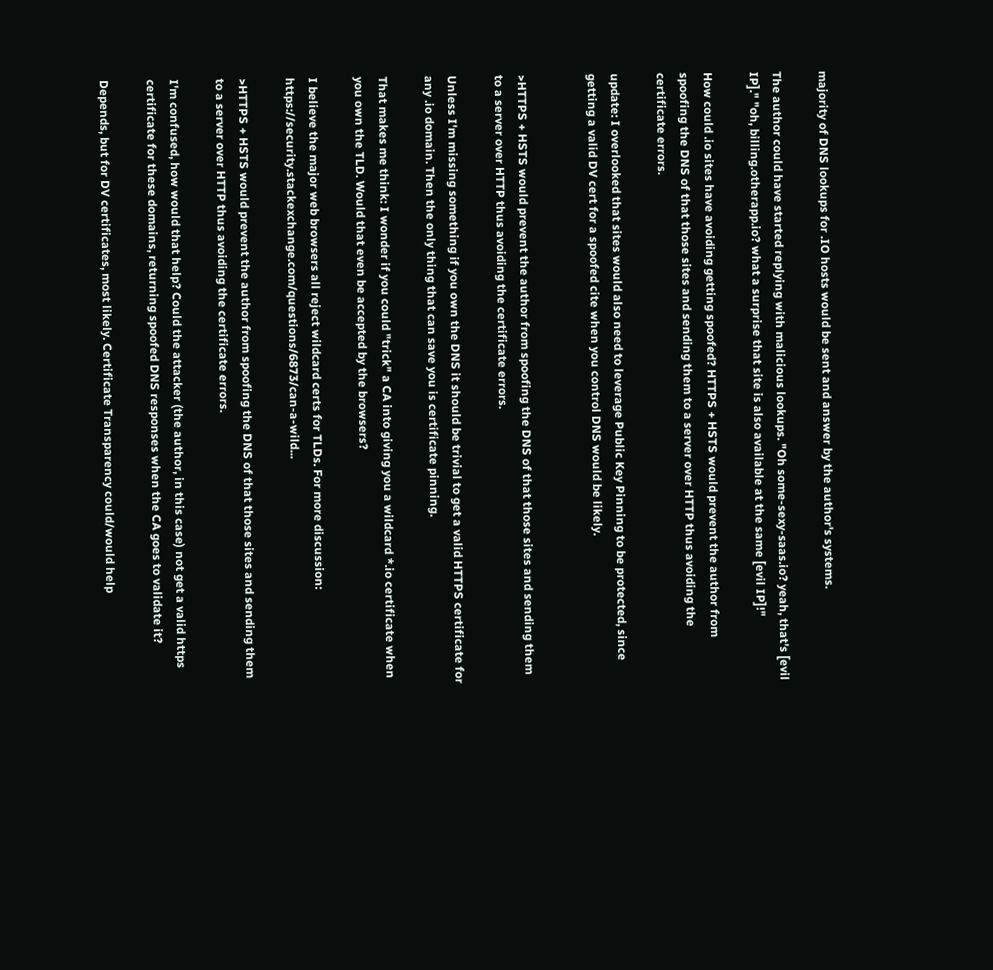majority of DNS lookups for .IO hosts would be sent and answer by the author's systems.

The author could have started replying with malicious lookups. "Oh some-sexy-saas.io? yeah, that's [evil IP]." "oh, billing.otherapp.io? what a surprise that site is also available at the same [evil IP]!"

How could .io sites have avoiding getting spoofed? HTTPS + HSTS would prevent the author from spoofing the DNS of that those sites and sending them to a server over HTTP thus avoiding the certificate errors.

update: I overlooked that sites would also need to leverage Public Key Pinning to be protected, since getting a valid DV cert for a spoofed cite when you control DNS would be likely.


>HTTPS + HSTS would prevent the author from spoofing the DNS of that those sites and sending them to a server over HTTP thus avoiding the certificate errors.

Unless I'm missing something if you own the DNS it should be trivial to get a valid HTTPS certificate for any .io domain. Then the only thing that can save you is certificate pinning.

That makes me think: I wonder if you could "trick" a CA into giving you a wildcard *.io certificate when you own the TLD. Would that even be accepted by the browsers?

I believe the major web browsers all reject wildcard certs for TLDs. For more discussion: https://security.stackexchange.com/questions/6873/can-a-wild...

>HTTPS + HSTS would prevent the author from spoofing the DNS of that those sites and sending them to a server over HTTP thus avoiding the certificate errors.

I'm confused, how would that help? Could the attacker (the author, in this case) not get a valid https certificate for these domains, returning spoofed DNS responses when the CA goes to validate it?

Depends, but for DV certificates, most likely. Certificate Transparency could/would help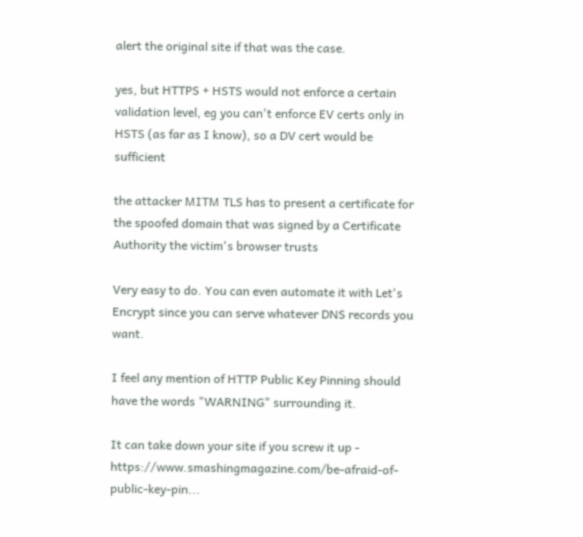alert the original site if that was the case.

yes, but HTTPS + HSTS would not enforce a certain validation level, eg you can't enforce EV certs only in HSTS (as far as I know), so a DV cert would be sufficient

the attacker MITM TLS has to present a certificate for the spoofed domain that was signed by a Certificate Authority the victim's browser trusts

Very easy to do. You can even automate it with Let's Encrypt since you can serve whatever DNS records you want.

I feel any mention of HTTP Public Key Pinning should have the words "WARNING" surrounding it.

It can take down your site if you screw it up - https://www.smashingmagazine.com/be-afraid-of-public-key-pin...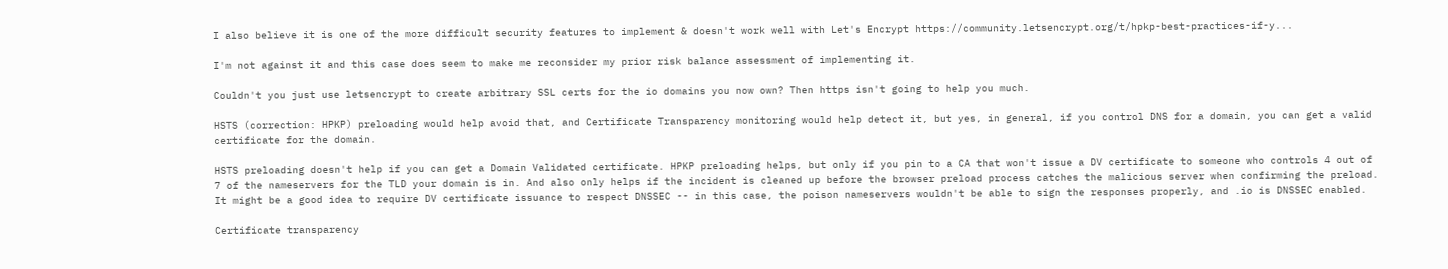I also believe it is one of the more difficult security features to implement & doesn't work well with Let's Encrypt https://community.letsencrypt.org/t/hpkp-best-practices-if-y...

I'm not against it and this case does seem to make me reconsider my prior risk balance assessment of implementing it.

Couldn't you just use letsencrypt to create arbitrary SSL certs for the io domains you now own? Then https isn't going to help you much.

HSTS (correction: HPKP) preloading would help avoid that, and Certificate Transparency monitoring would help detect it, but yes, in general, if you control DNS for a domain, you can get a valid certificate for the domain.

HSTS preloading doesn't help if you can get a Domain Validated certificate. HPKP preloading helps, but only if you pin to a CA that won't issue a DV certificate to someone who controls 4 out of 7 of the nameservers for the TLD your domain is in. And also only helps if the incident is cleaned up before the browser preload process catches the malicious server when confirming the preload. It might be a good idea to require DV certificate issuance to respect DNSSEC -- in this case, the poison nameservers wouldn't be able to sign the responses properly, and .io is DNSSEC enabled.

Certificate transparency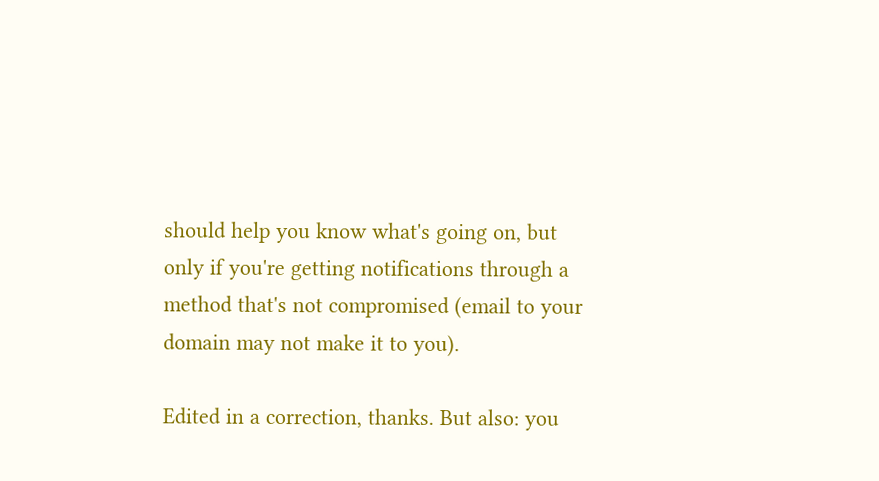should help you know what's going on, but only if you're getting notifications through a method that's not compromised (email to your domain may not make it to you).

Edited in a correction, thanks. But also: you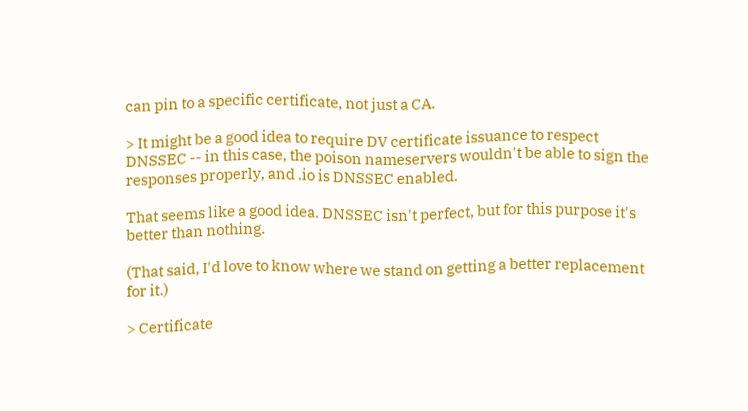can pin to a specific certificate, not just a CA.

> It might be a good idea to require DV certificate issuance to respect DNSSEC -- in this case, the poison nameservers wouldn't be able to sign the responses properly, and .io is DNSSEC enabled.

That seems like a good idea. DNSSEC isn't perfect, but for this purpose it's better than nothing.

(That said, I'd love to know where we stand on getting a better replacement for it.)

> Certificate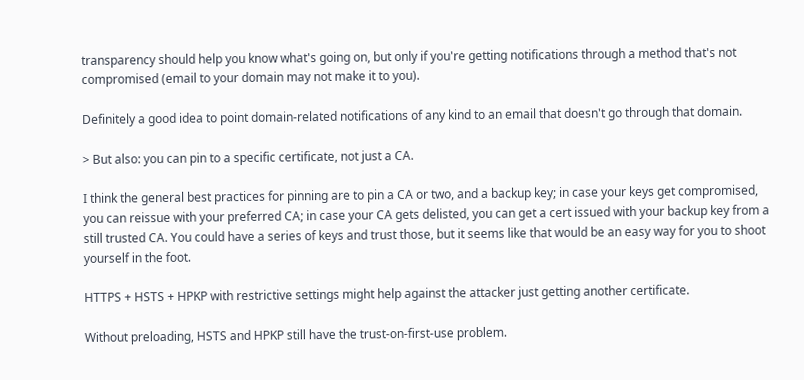transparency should help you know what's going on, but only if you're getting notifications through a method that's not compromised (email to your domain may not make it to you).

Definitely a good idea to point domain-related notifications of any kind to an email that doesn't go through that domain.

> But also: you can pin to a specific certificate, not just a CA.

I think the general best practices for pinning are to pin a CA or two, and a backup key; in case your keys get compromised, you can reissue with your preferred CA; in case your CA gets delisted, you can get a cert issued with your backup key from a still trusted CA. You could have a series of keys and trust those, but it seems like that would be an easy way for you to shoot yourself in the foot.

HTTPS + HSTS + HPKP with restrictive settings might help against the attacker just getting another certificate.

Without preloading, HSTS and HPKP still have the trust-on-first-use problem.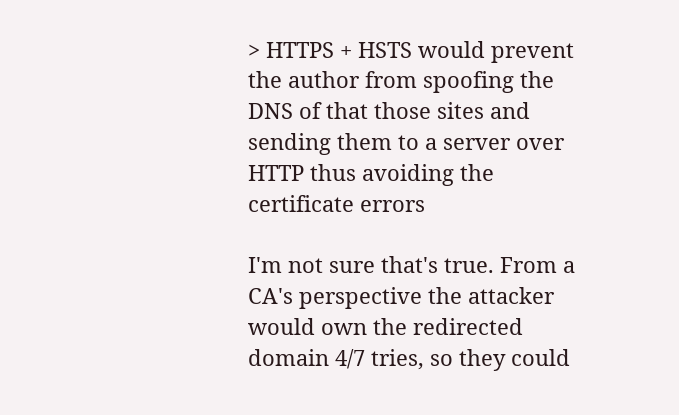> HTTPS + HSTS would prevent the author from spoofing the DNS of that those sites and sending them to a server over HTTP thus avoiding the certificate errors

I'm not sure that's true. From a CA's perspective the attacker would own the redirected domain 4/7 tries, so they could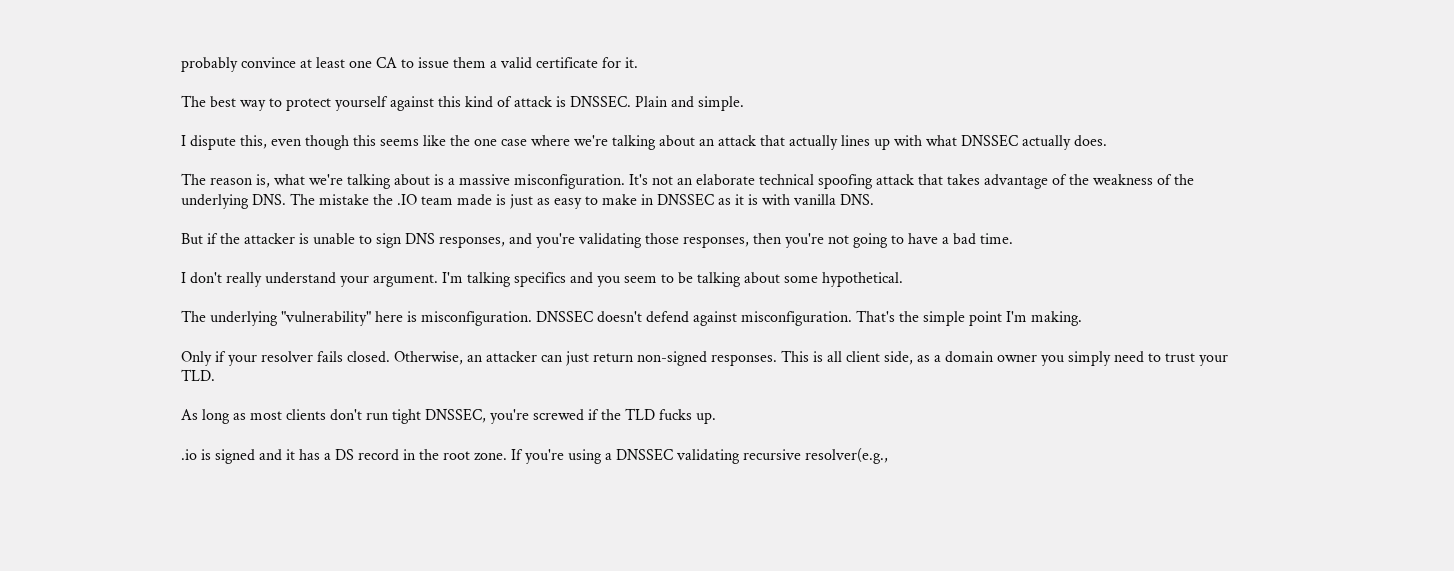probably convince at least one CA to issue them a valid certificate for it.

The best way to protect yourself against this kind of attack is DNSSEC. Plain and simple.

I dispute this, even though this seems like the one case where we're talking about an attack that actually lines up with what DNSSEC actually does.

The reason is, what we're talking about is a massive misconfiguration. It's not an elaborate technical spoofing attack that takes advantage of the weakness of the underlying DNS. The mistake the .IO team made is just as easy to make in DNSSEC as it is with vanilla DNS.

But if the attacker is unable to sign DNS responses, and you're validating those responses, then you're not going to have a bad time.

I don't really understand your argument. I'm talking specifics and you seem to be talking about some hypothetical.

The underlying "vulnerability" here is misconfiguration. DNSSEC doesn't defend against misconfiguration. That's the simple point I'm making.

Only if your resolver fails closed. Otherwise, an attacker can just return non-signed responses. This is all client side, as a domain owner you simply need to trust your TLD.

As long as most clients don't run tight DNSSEC, you're screwed if the TLD fucks up.

.io is signed and it has a DS record in the root zone. If you're using a DNSSEC validating recursive resolver(e.g.,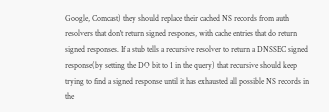Google, Comcast) they should replace their cached NS records from auth resolvers that don't return signed respones, with cache entries that do return signed responses. If a stub tells a recursive resolver to return a DNSSEC signed response(by setting the DO bit to 1 in the query) that recursive should keep trying to find a signed response until it has exhausted all possible NS records in the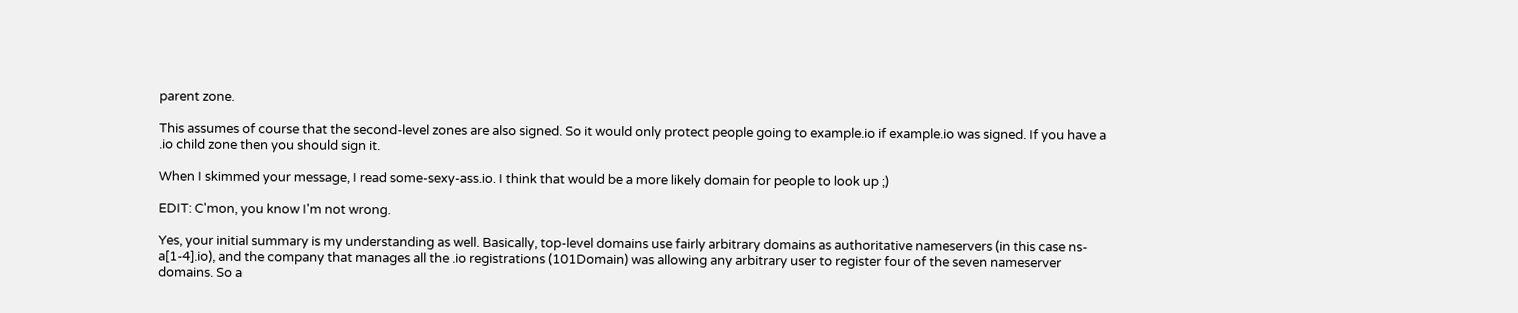parent zone.

This assumes of course that the second-level zones are also signed. So it would only protect people going to example.io if example.io was signed. If you have a .io child zone then you should sign it.

When I skimmed your message, I read some-sexy-ass.io. I think that would be a more likely domain for people to look up ;)

EDIT: C'mon, you know I'm not wrong.

Yes, your initial summary is my understanding as well. Basically, top-level domains use fairly arbitrary domains as authoritative nameservers (in this case ns-a[1-4].io), and the company that manages all the .io registrations (101Domain) was allowing any arbitrary user to register four of the seven nameserver domains. So a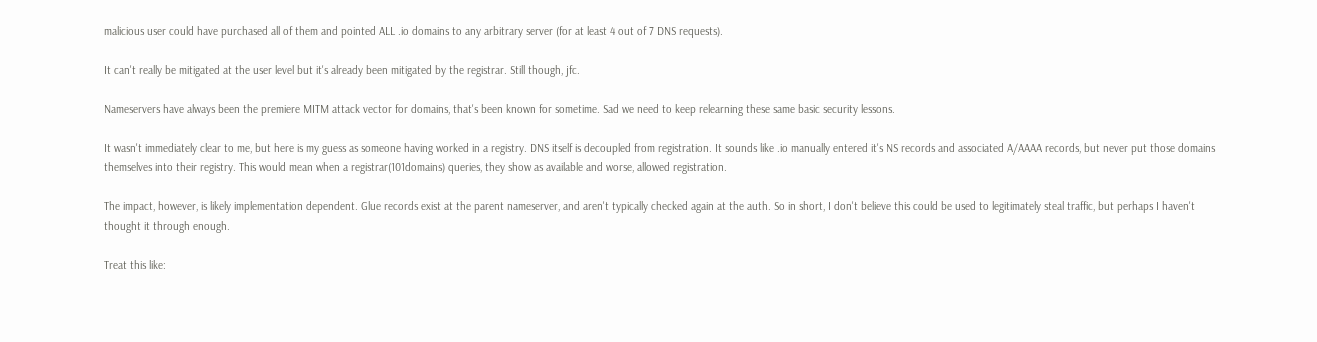malicious user could have purchased all of them and pointed ALL .io domains to any arbitrary server (for at least 4 out of 7 DNS requests).

It can't really be mitigated at the user level but it's already been mitigated by the registrar. Still though, jfc.

Nameservers have always been the premiere MITM attack vector for domains, that's been known for sometime. Sad we need to keep relearning these same basic security lessons.

It wasn't immediately clear to me, but here is my guess as someone having worked in a registry. DNS itself is decoupled from registration. It sounds like .io manually entered it's NS records and associated A/AAAA records, but never put those domains themselves into their registry. This would mean when a registrar(101domains) queries, they show as available and worse, allowed registration.

The impact, however, is likely implementation dependent. Glue records exist at the parent nameserver, and aren't typically checked again at the auth. So in short, I don't believe this could be used to legitimately steal traffic, but perhaps I haven't thought it through enough.

Treat this like: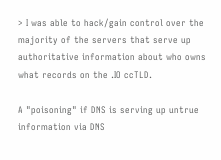> I was able to hack/gain control over the majority of the servers that serve up authoritative information about who owns what records on the .IO ccTLD.

A "poisoning" if DNS is serving up untrue information via DNS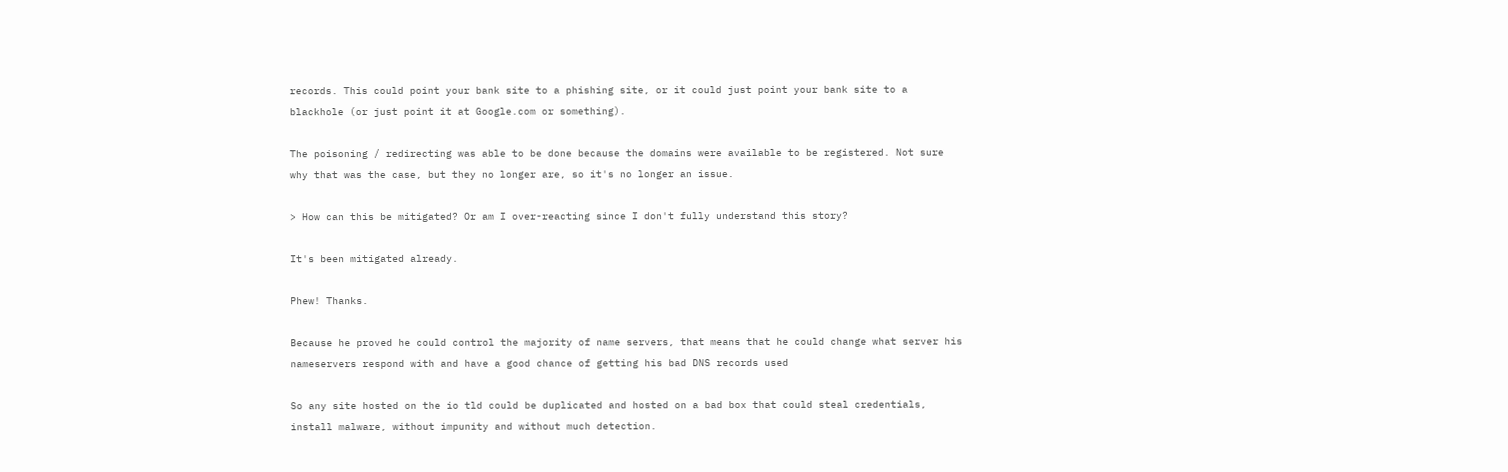records. This could point your bank site to a phishing site, or it could just point your bank site to a blackhole (or just point it at Google.com or something).

The poisoning / redirecting was able to be done because the domains were available to be registered. Not sure why that was the case, but they no longer are, so it's no longer an issue.

> How can this be mitigated? Or am I over-reacting since I don't fully understand this story?

It's been mitigated already.

Phew! Thanks.

Because he proved he could control the majority of name servers, that means that he could change what server his nameservers respond with and have a good chance of getting his bad DNS records used

So any site hosted on the io tld could be duplicated and hosted on a bad box that could steal credentials, install malware, without impunity and without much detection.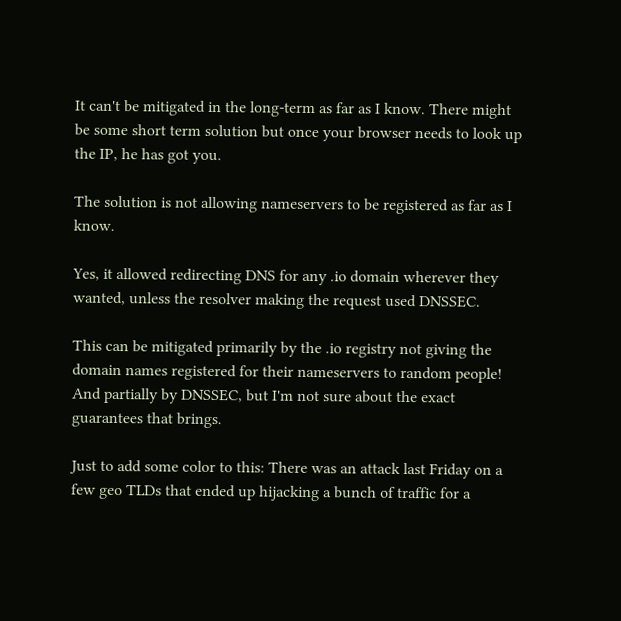It can't be mitigated in the long-term as far as I know. There might be some short term solution but once your browser needs to look up the IP, he has got you.

The solution is not allowing nameservers to be registered as far as I know.

Yes, it allowed redirecting DNS for any .io domain wherever they wanted, unless the resolver making the request used DNSSEC.

This can be mitigated primarily by the .io registry not giving the domain names registered for their nameservers to random people! And partially by DNSSEC, but I'm not sure about the exact guarantees that brings.

Just to add some color to this: There was an attack last Friday on a few geo TLDs that ended up hijacking a bunch of traffic for a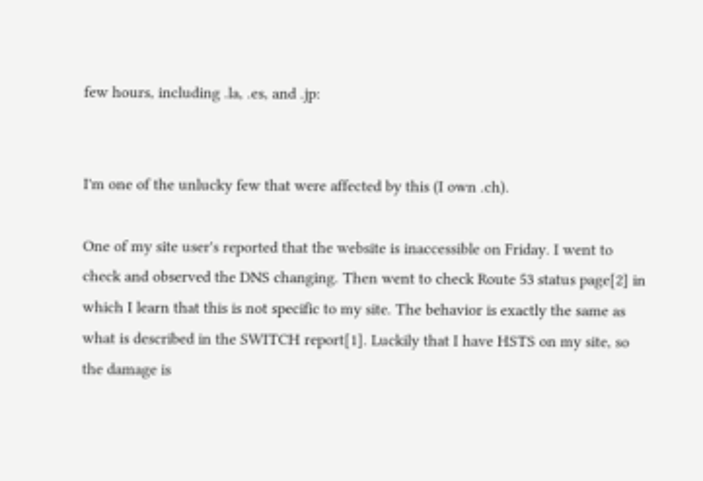few hours, including .la, .es, and .jp:


I'm one of the unlucky few that were affected by this (I own .ch).

One of my site user's reported that the website is inaccessible on Friday. I went to check and observed the DNS changing. Then went to check Route 53 status page[2] in which I learn that this is not specific to my site. The behavior is exactly the same as what is described in the SWITCH report[1]. Luckily that I have HSTS on my site, so the damage is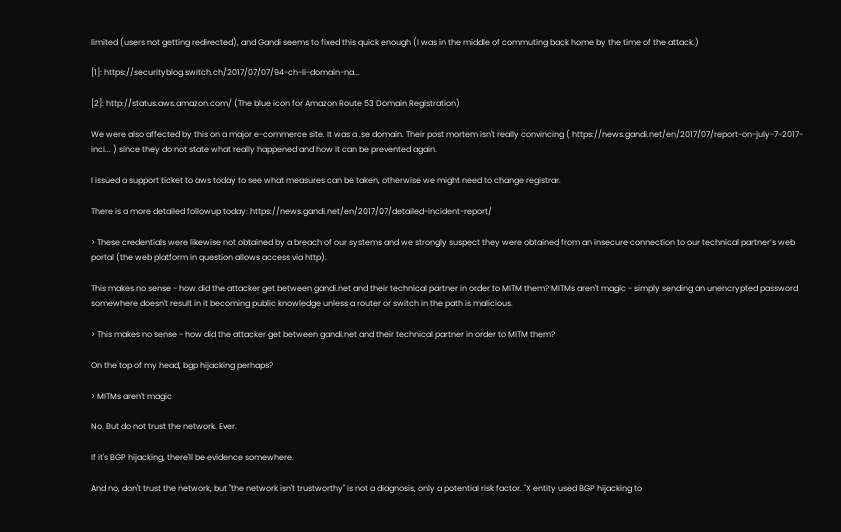limited (users not getting redirected), and Gandi seems to fixed this quick enough (I was in the middle of commuting back home by the time of the attack.)

[1]: https://securityblog.switch.ch/2017/07/07/94-ch-li-domain-na...

[2]: http://status.aws.amazon.com/ (The blue icon for Amazon Route 53 Domain Registration)

We were also affected by this on a major e-commerce site. It was a .se domain. Their post mortem isn't really convincing ( https://news.gandi.net/en/2017/07/report-on-july-7-2017-inci... ) since they do not state what really happened and how it can be prevented again.

I issued a support ticket to aws today to see what measures can be taken, otherwise we might need to change registrar.

There is a more detailed followup today: https://news.gandi.net/en/2017/07/detailed-incident-report/

> These credentials were likewise not obtained by a breach of our systems and we strongly suspect they were obtained from an insecure connection to our technical partner’s web portal (the web platform in question allows access via http).

This makes no sense - how did the attacker get between gandi.net and their technical partner in order to MITM them? MITMs aren't magic - simply sending an unencrypted password somewhere doesn't result in it becoming public knowledge unless a router or switch in the path is malicious.

> This makes no sense - how did the attacker get between gandi.net and their technical partner in order to MITM them?

On the top of my head, bgp hijacking perhaps?

> MITMs aren't magic

No. But do not trust the network. Ever.

If it's BGP hijacking, there'll be evidence somewhere.

And no, don't trust the network, but "the network isn't trustworthy" is not a diagnosis, only a potential risk factor. "X entity used BGP hijacking to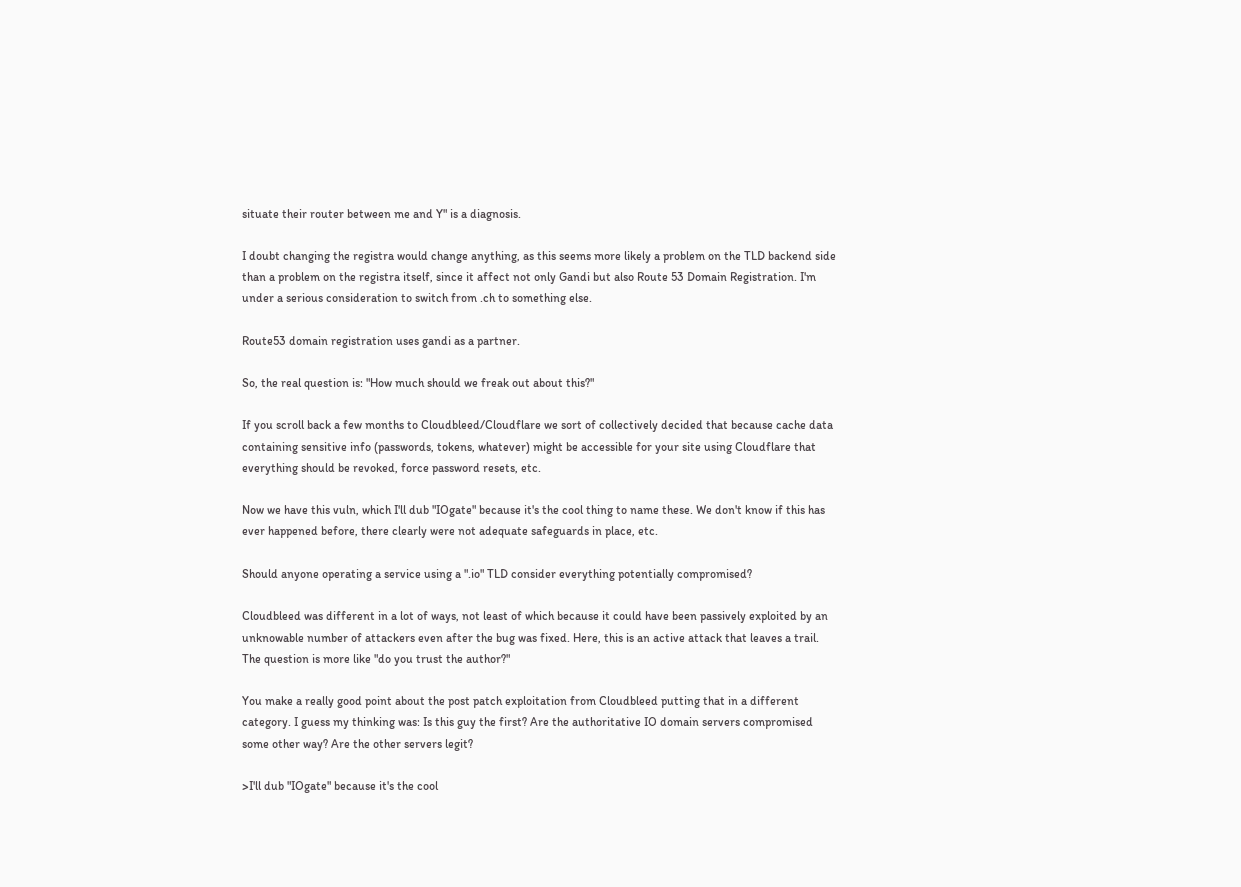situate their router between me and Y" is a diagnosis.

I doubt changing the registra would change anything, as this seems more likely a problem on the TLD backend side than a problem on the registra itself, since it affect not only Gandi but also Route 53 Domain Registration. I'm under a serious consideration to switch from .ch to something else.

Route53 domain registration uses gandi as a partner.

So, the real question is: "How much should we freak out about this?"

If you scroll back a few months to Cloudbleed/Cloudflare we sort of collectively decided that because cache data containing sensitive info (passwords, tokens, whatever) might be accessible for your site using Cloudflare that everything should be revoked, force password resets, etc.

Now we have this vuln, which I'll dub "IOgate" because it's the cool thing to name these. We don't know if this has ever happened before, there clearly were not adequate safeguards in place, etc.

Should anyone operating a service using a ".io" TLD consider everything potentially compromised?

Cloudbleed was different in a lot of ways, not least of which because it could have been passively exploited by an unknowable number of attackers even after the bug was fixed. Here, this is an active attack that leaves a trail. The question is more like "do you trust the author?"

You make a really good point about the post patch exploitation from Cloudbleed putting that in a different category. I guess my thinking was: Is this guy the first? Are the authoritative IO domain servers compromised some other way? Are the other servers legit?

>I'll dub "IOgate" because it's the cool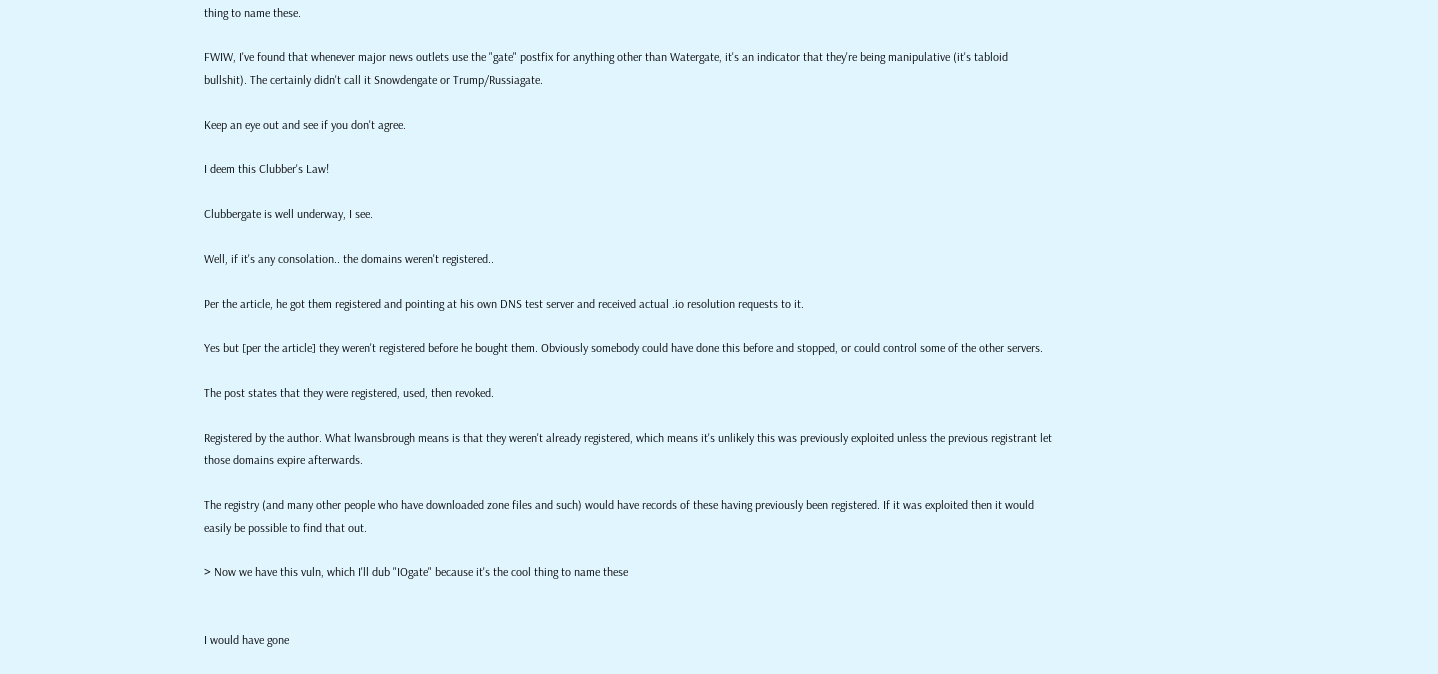thing to name these.

FWIW, I've found that whenever major news outlets use the "gate" postfix for anything other than Watergate, it's an indicator that they're being manipulative (it's tabloid bullshit). The certainly didn't call it Snowdengate or Trump/Russiagate.

Keep an eye out and see if you don't agree.

I deem this Clubber's Law!

Clubbergate is well underway, I see.

Well, if it's any consolation.. the domains weren't registered..

Per the article, he got them registered and pointing at his own DNS test server and received actual .io resolution requests to it.

Yes but [per the article] they weren't registered before he bought them. Obviously somebody could have done this before and stopped, or could control some of the other servers.

The post states that they were registered, used, then revoked.

Registered by the author. What lwansbrough means is that they weren't already registered, which means it's unlikely this was previously exploited unless the previous registrant let those domains expire afterwards.

The registry (and many other people who have downloaded zone files and such) would have records of these having previously been registered. If it was exploited then it would easily be possible to find that out.

> Now we have this vuln, which I'll dub "IOgate" because it's the cool thing to name these


I would have gone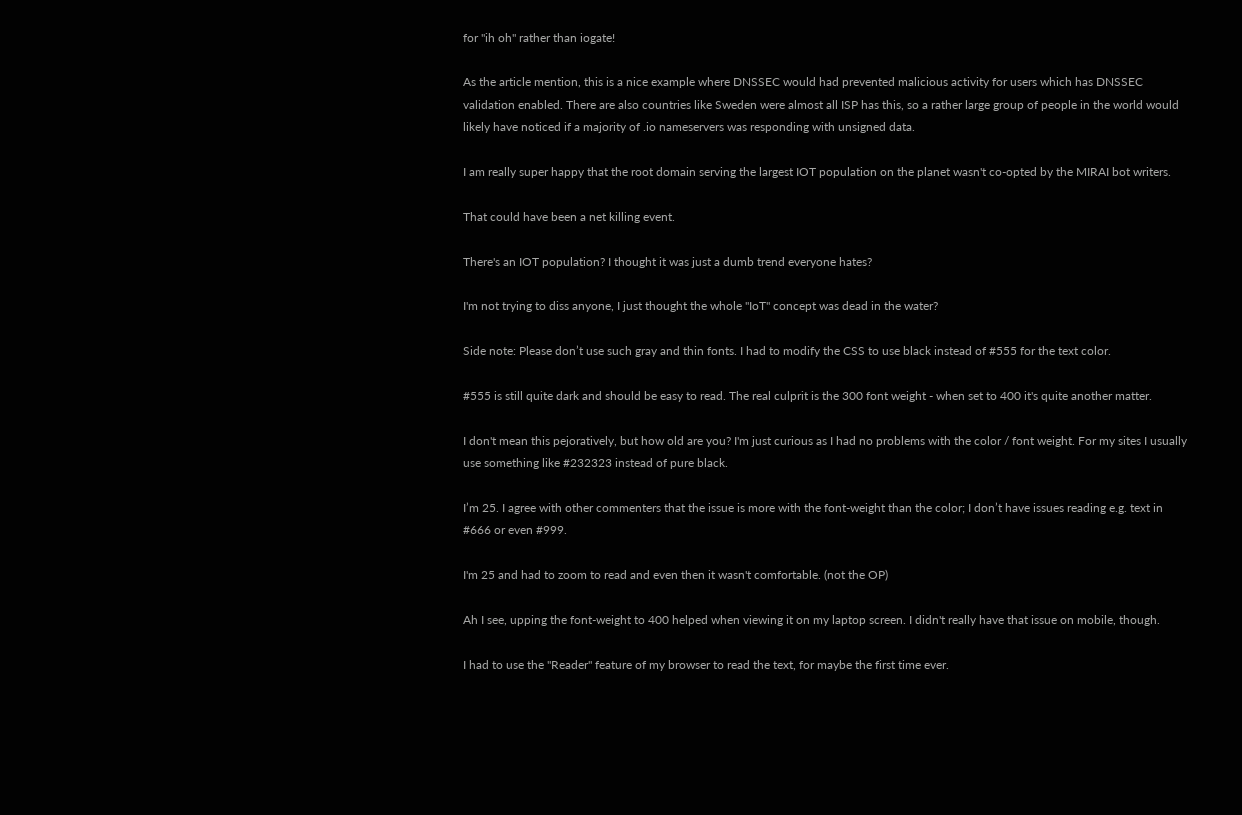for "ih oh" rather than iogate!

As the article mention, this is a nice example where DNSSEC would had prevented malicious activity for users which has DNSSEC validation enabled. There are also countries like Sweden were almost all ISP has this, so a rather large group of people in the world would likely have noticed if a majority of .io nameservers was responding with unsigned data.

I am really super happy that the root domain serving the largest IOT population on the planet wasn't co-opted by the MIRAI bot writers.

That could have been a net killing event.

There's an IOT population? I thought it was just a dumb trend everyone hates?

I'm not trying to diss anyone, I just thought the whole "IoT" concept was dead in the water?

Side note: Please don’t use such gray and thin fonts. I had to modify the CSS to use black instead of #555 for the text color.

#555 is still quite dark and should be easy to read. The real culprit is the 300 font weight - when set to 400 it's quite another matter.

I don't mean this pejoratively, but how old are you? I'm just curious as I had no problems with the color / font weight. For my sites I usually use something like #232323 instead of pure black.

I’m 25. I agree with other commenters that the issue is more with the font-weight than the color; I don’t have issues reading e.g. text in #666 or even #999.

I'm 25 and had to zoom to read and even then it wasn't comfortable. (not the OP)

Ah I see, upping the font-weight to 400 helped when viewing it on my laptop screen. I didn't really have that issue on mobile, though.

I had to use the "Reader" feature of my browser to read the text, for maybe the first time ever.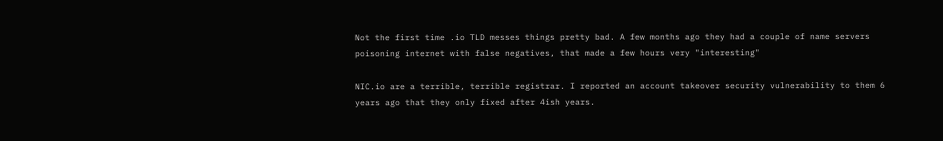Not the first time .io TLD messes things pretty bad. A few months ago they had a couple of name servers poisoning internet with false negatives, that made a few hours very "interesting"

NIC.io are a terrible, terrible registrar. I reported an account takeover security vulnerability to them 6 years ago that they only fixed after 4ish years.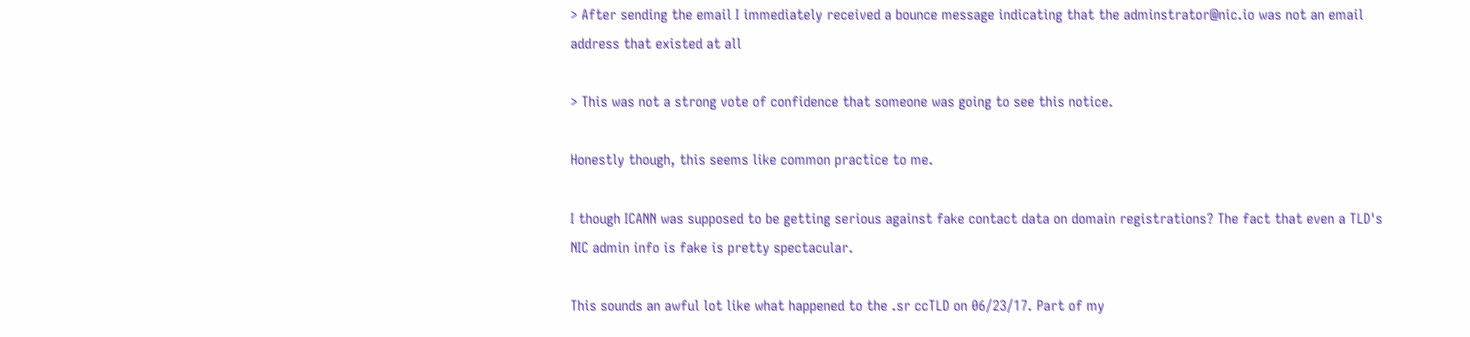> After sending the email I immediately received a bounce message indicating that the adminstrator@nic.io was not an email address that existed at all

> This was not a strong vote of confidence that someone was going to see this notice.

Honestly though, this seems like common practice to me.

I though ICANN was supposed to be getting serious against fake contact data on domain registrations? The fact that even a TLD's NIC admin info is fake is pretty spectacular.

This sounds an awful lot like what happened to the .sr ccTLD on 06/23/17. Part of my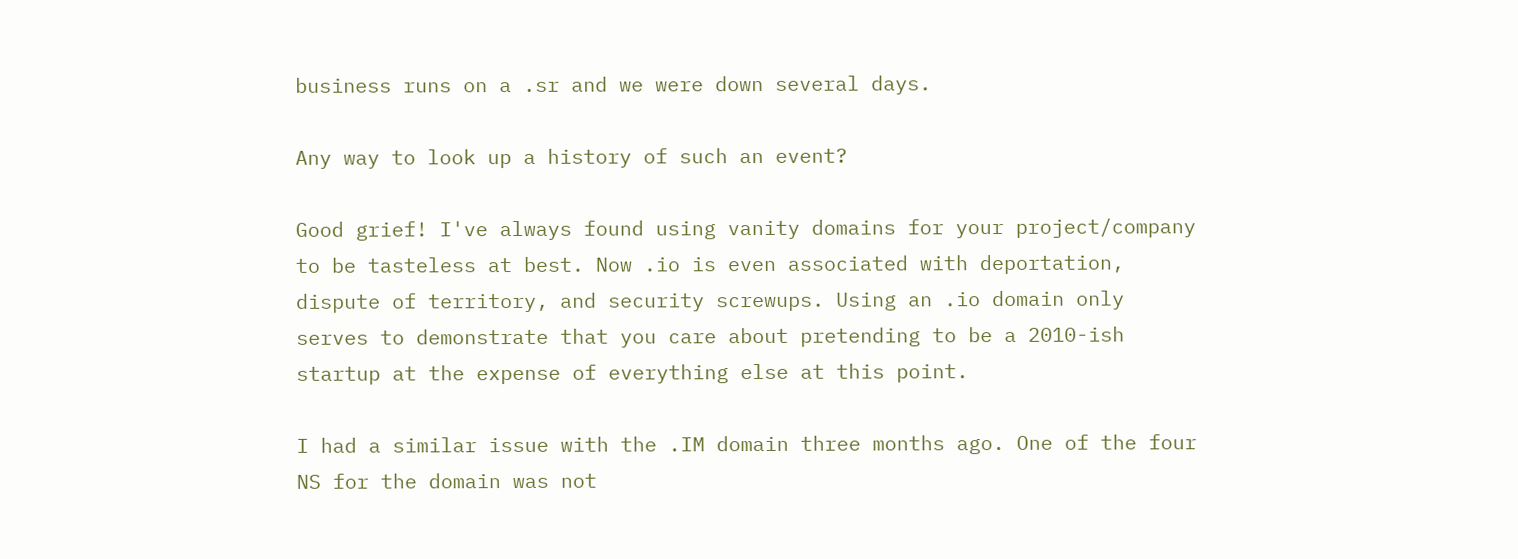business runs on a .sr and we were down several days.

Any way to look up a history of such an event?

Good grief! I've always found using vanity domains for your project/company to be tasteless at best. Now .io is even associated with deportation, dispute of territory, and security screwups. Using an .io domain only serves to demonstrate that you care about pretending to be a 2010-ish startup at the expense of everything else at this point.

I had a similar issue with the .IM domain three months ago. One of the four NS for the domain was not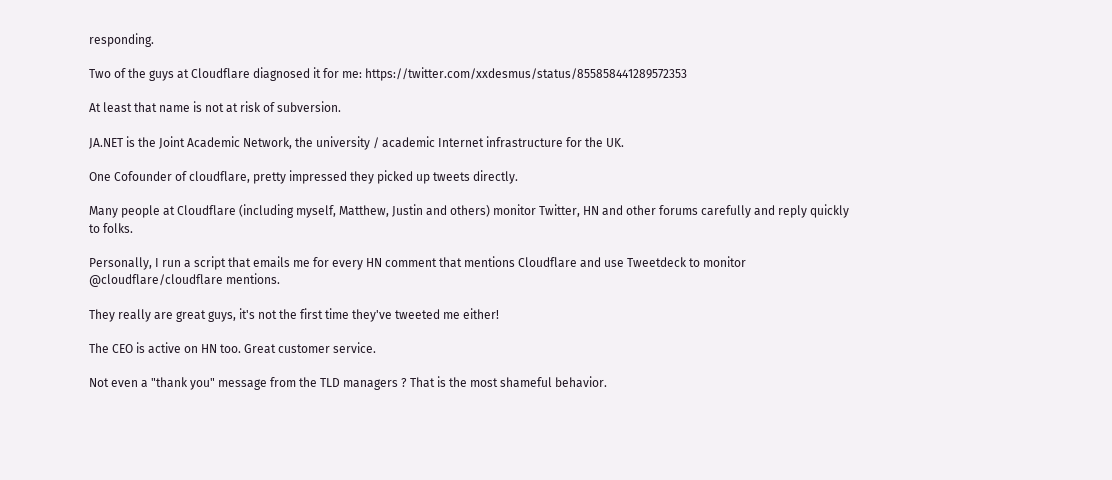responding.

Two of the guys at Cloudflare diagnosed it for me: https://twitter.com/xxdesmus/status/855858441289572353

At least that name is not at risk of subversion.

JA.NET is the Joint Academic Network, the university / academic Internet infrastructure for the UK.

One Cofounder of cloudflare, pretty impressed they picked up tweets directly.

Many people at Cloudflare (including myself, Matthew, Justin and others) monitor Twitter, HN and other forums carefully and reply quickly to folks.

Personally, I run a script that emails me for every HN comment that mentions Cloudflare and use Tweetdeck to monitor @cloudflare/cloudflare mentions.

They really are great guys, it's not the first time they've tweeted me either!

The CEO is active on HN too. Great customer service.

Not even a "thank you" message from the TLD managers ? That is the most shameful behavior.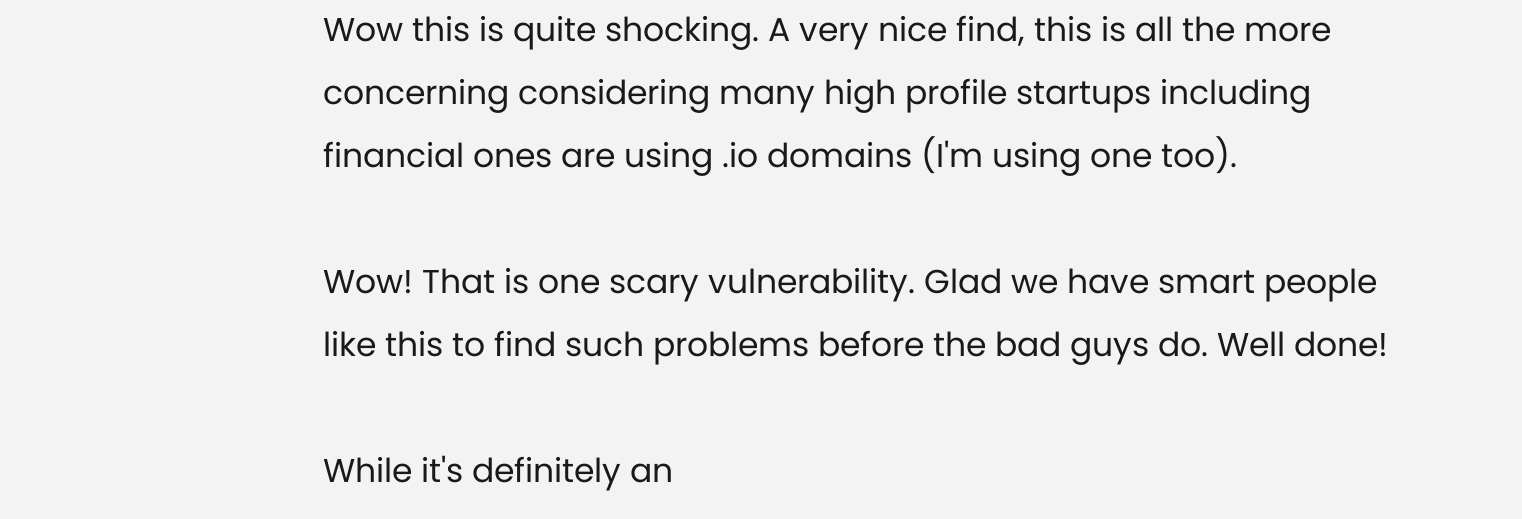Wow this is quite shocking. A very nice find, this is all the more concerning considering many high profile startups including financial ones are using .io domains (I'm using one too).

Wow! That is one scary vulnerability. Glad we have smart people like this to find such problems before the bad guys do. Well done!

While it's definitely an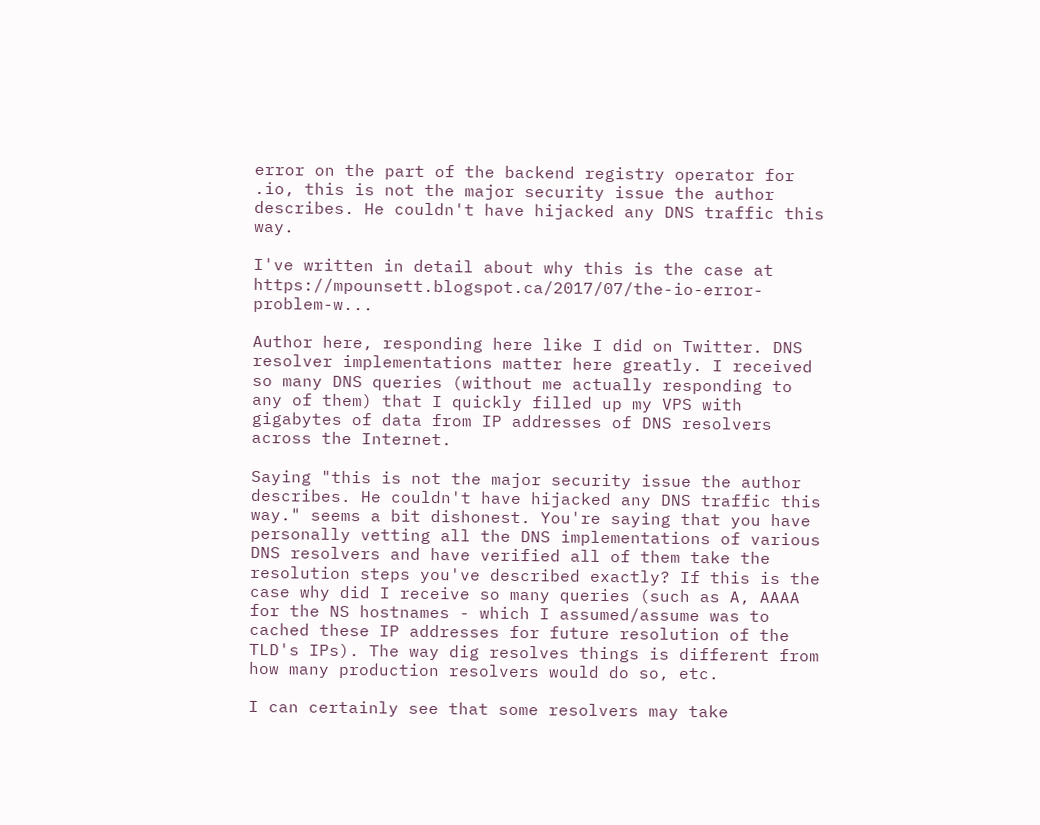error on the part of the backend registry operator for .io, this is not the major security issue the author describes. He couldn't have hijacked any DNS traffic this way.

I've written in detail about why this is the case at https://mpounsett.blogspot.ca/2017/07/the-io-error-problem-w...

Author here, responding here like I did on Twitter. DNS resolver implementations matter here greatly. I received so many DNS queries (without me actually responding to any of them) that I quickly filled up my VPS with gigabytes of data from IP addresses of DNS resolvers across the Internet.

Saying "this is not the major security issue the author describes. He couldn't have hijacked any DNS traffic this way." seems a bit dishonest. You're saying that you have personally vetting all the DNS implementations of various DNS resolvers and have verified all of them take the resolution steps you've described exactly? If this is the case why did I receive so many queries (such as A, AAAA for the NS hostnames - which I assumed/assume was to cached these IP addresses for future resolution of the TLD's IPs). The way dig resolves things is different from how many production resolvers would do so, etc.

I can certainly see that some resolvers may take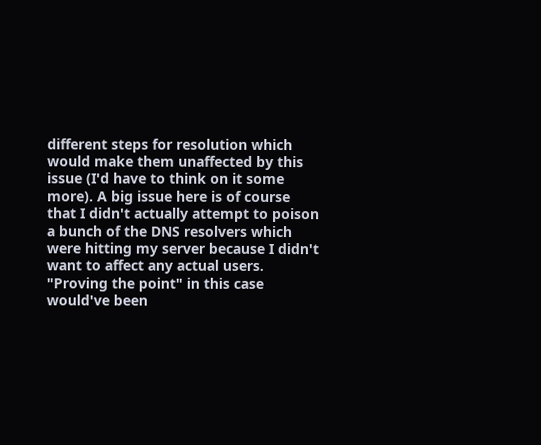different steps for resolution which would make them unaffected by this issue (I'd have to think on it some more). A big issue here is of course that I didn't actually attempt to poison a bunch of the DNS resolvers which were hitting my server because I didn't want to affect any actual users. "Proving the point" in this case would've been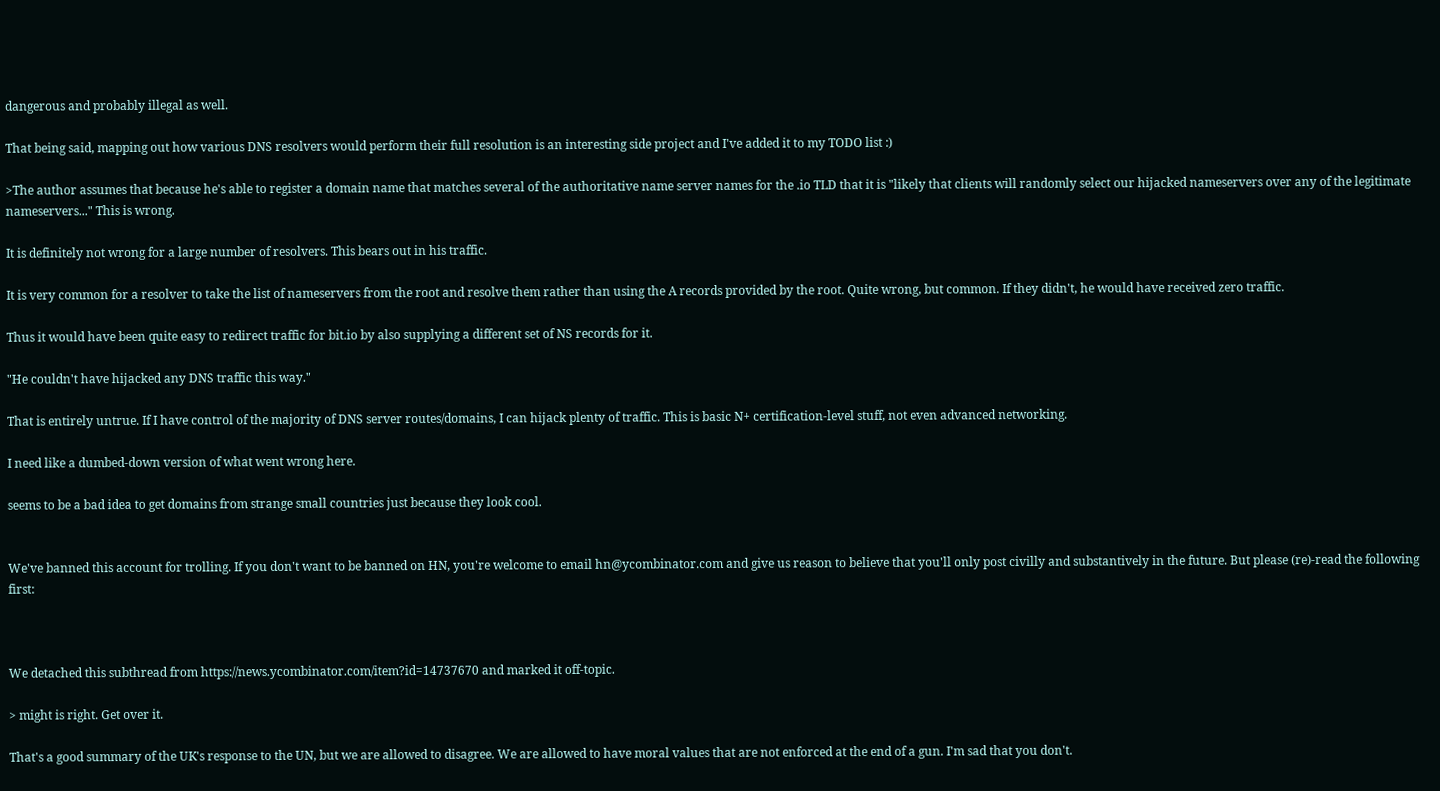dangerous and probably illegal as well.

That being said, mapping out how various DNS resolvers would perform their full resolution is an interesting side project and I've added it to my TODO list :)

>The author assumes that because he's able to register a domain name that matches several of the authoritative name server names for the .io TLD that it is "likely that clients will randomly select our hijacked nameservers over any of the legitimate nameservers..." This is wrong.

It is definitely not wrong for a large number of resolvers. This bears out in his traffic.

It is very common for a resolver to take the list of nameservers from the root and resolve them rather than using the A records provided by the root. Quite wrong, but common. If they didn't, he would have received zero traffic.

Thus it would have been quite easy to redirect traffic for bit.io by also supplying a different set of NS records for it.

"He couldn't have hijacked any DNS traffic this way."

That is entirely untrue. If I have control of the majority of DNS server routes/domains, I can hijack plenty of traffic. This is basic N+ certification-level stuff, not even advanced networking.

I need like a dumbed-down version of what went wrong here.

seems to be a bad idea to get domains from strange small countries just because they look cool.


We've banned this account for trolling. If you don't want to be banned on HN, you're welcome to email hn@ycombinator.com and give us reason to believe that you'll only post civilly and substantively in the future. But please (re)-read the following first:



We detached this subthread from https://news.ycombinator.com/item?id=14737670 and marked it off-topic.

> might is right. Get over it.

That's a good summary of the UK's response to the UN, but we are allowed to disagree. We are allowed to have moral values that are not enforced at the end of a gun. I'm sad that you don't.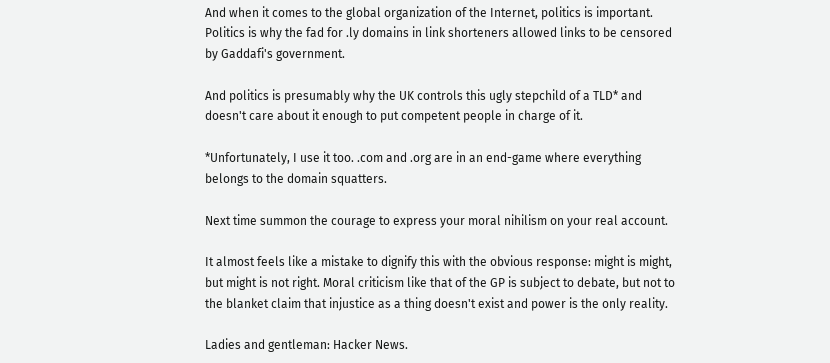And when it comes to the global organization of the Internet, politics is important. Politics is why the fad for .ly domains in link shorteners allowed links to be censored by Gaddafi's government.

And politics is presumably why the UK controls this ugly stepchild of a TLD* and doesn't care about it enough to put competent people in charge of it.

*Unfortunately, I use it too. .com and .org are in an end-game where everything belongs to the domain squatters.

Next time summon the courage to express your moral nihilism on your real account.

It almost feels like a mistake to dignify this with the obvious response: might is might, but might is not right. Moral criticism like that of the GP is subject to debate, but not to the blanket claim that injustice as a thing doesn't exist and power is the only reality.

Ladies and gentleman: Hacker News.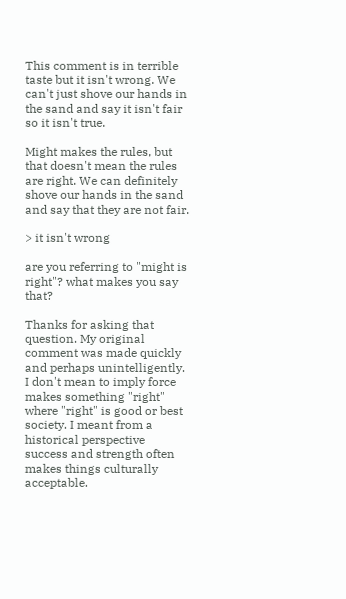This comment is in terrible taste but it isn't wrong. We can't just shove our hands in the sand and say it isn't fair so it isn't true.

Might makes the rules, but that doesn't mean the rules are right. We can definitely shove our hands in the sand and say that they are not fair.

> it isn't wrong

are you referring to "might is right"? what makes you say that?

Thanks for asking that question. My original comment was made quickly and perhaps unintelligently. I don't mean to imply force makes something "right" where "right" is good or best society. I meant from a historical perspective success and strength often makes things culturally acceptable.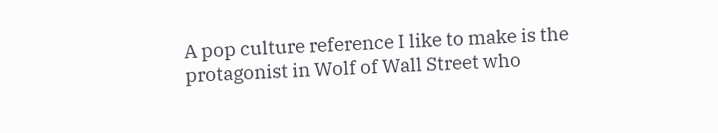A pop culture reference I like to make is the protagonist in Wolf of Wall Street who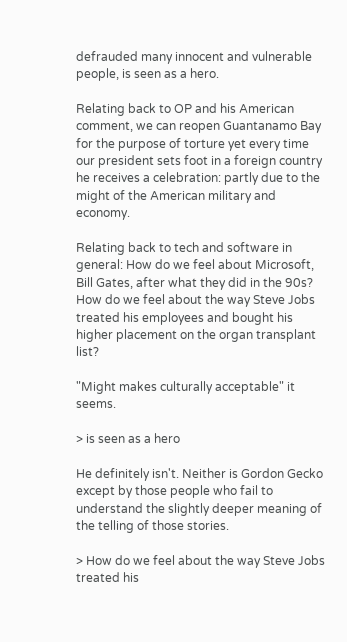defrauded many innocent and vulnerable people, is seen as a hero.

Relating back to OP and his American comment, we can reopen Guantanamo Bay for the purpose of torture yet every time our president sets foot in a foreign country he receives a celebration: partly due to the might of the American military and economy.

Relating back to tech and software in general: How do we feel about Microsoft, Bill Gates, after what they did in the 90s? How do we feel about the way Steve Jobs treated his employees and bought his higher placement on the organ transplant list?

"Might makes culturally acceptable" it seems.

> is seen as a hero

He definitely isn't. Neither is Gordon Gecko except by those people who fail to understand the slightly deeper meaning of the telling of those stories.

> How do we feel about the way Steve Jobs treated his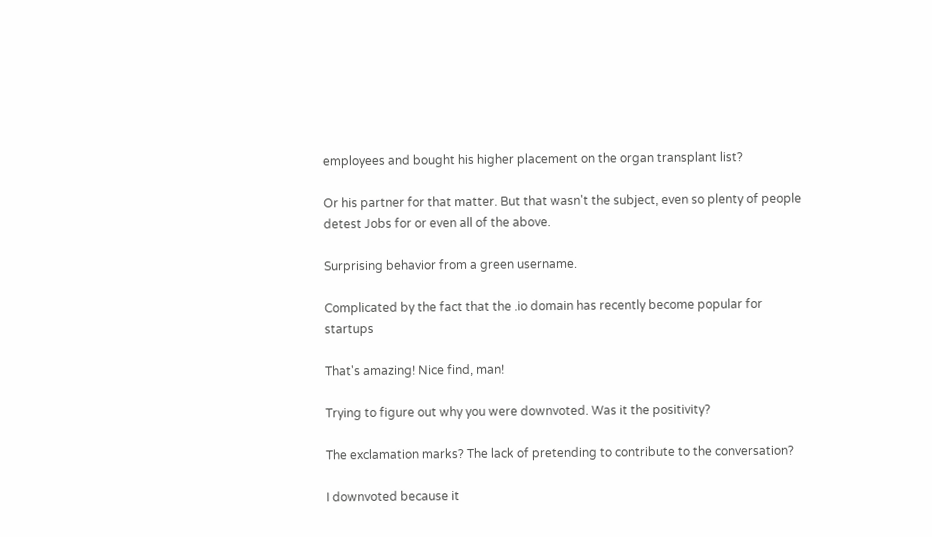employees and bought his higher placement on the organ transplant list?

Or his partner for that matter. But that wasn't the subject, even so plenty of people detest Jobs for or even all of the above.

Surprising behavior from a green username.

Complicated by the fact that the .io domain has recently become popular for startups

That's amazing! Nice find, man!

Trying to figure out why you were downvoted. Was it the positivity?

The exclamation marks? The lack of pretending to contribute to the conversation?

I downvoted because it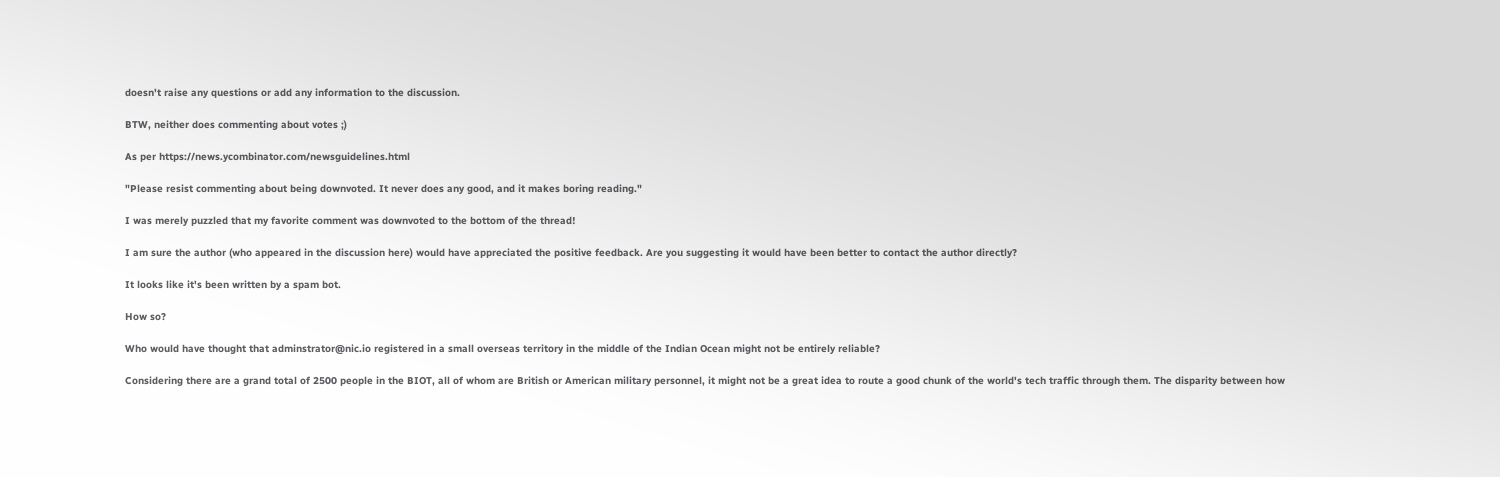doesn't raise any questions or add any information to the discussion.

BTW, neither does commenting about votes ;)

As per https://news.ycombinator.com/newsguidelines.html

"Please resist commenting about being downvoted. It never does any good, and it makes boring reading."

I was merely puzzled that my favorite comment was downvoted to the bottom of the thread!

I am sure the author (who appeared in the discussion here) would have appreciated the positive feedback. Are you suggesting it would have been better to contact the author directly?

It looks like it's been written by a spam bot.

How so?

Who would have thought that adminstrator@nic.io registered in a small overseas territory in the middle of the Indian Ocean might not be entirely reliable?

Considering there are a grand total of 2500 people in the BIOT, all of whom are British or American military personnel, it might not be a great idea to route a good chunk of the world's tech traffic through them. The disparity between how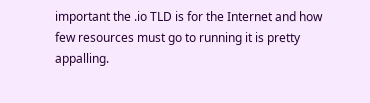important the .io TLD is for the Internet and how few resources must go to running it is pretty appalling.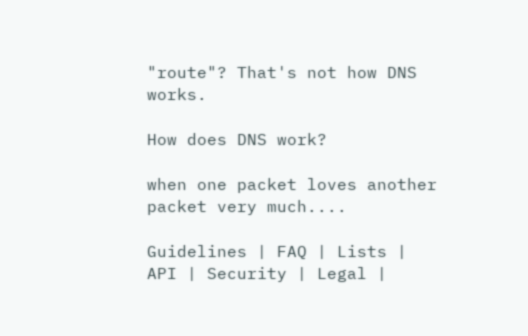"route"? That's not how DNS works.

How does DNS work?

when one packet loves another packet very much....

Guidelines | FAQ | Lists | API | Security | Legal |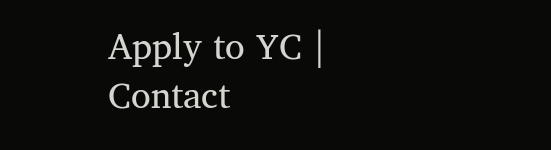Apply to YC | Contact